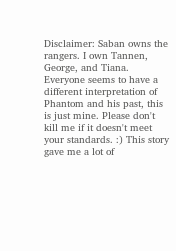Disclaimer: Saban owns the rangers. I own Tannen, George, and Tiana. Everyone seems to have a different interpretation of Phantom and his past, this is just mine. Please don't kill me if it doesn't meet your standards. :) This story gave me a lot of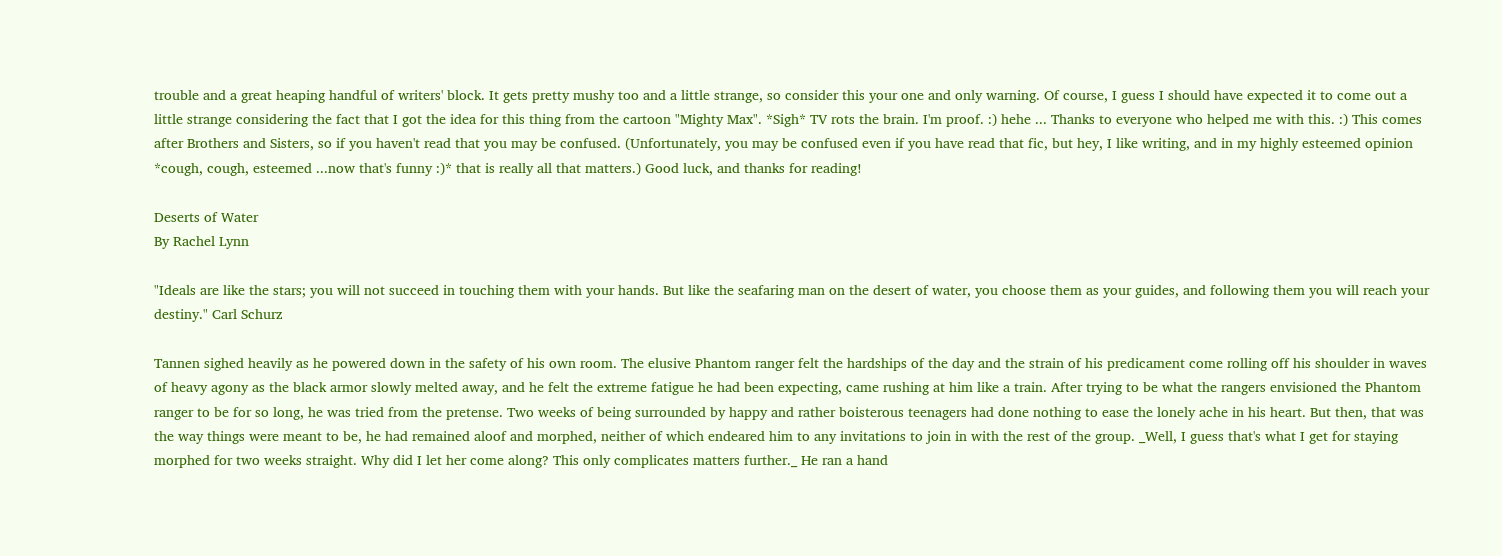trouble and a great heaping handful of writers' block. It gets pretty mushy too and a little strange, so consider this your one and only warning. Of course, I guess I should have expected it to come out a little strange considering the fact that I got the idea for this thing from the cartoon "Mighty Max". *Sigh* TV rots the brain. I'm proof. :) hehe ... Thanks to everyone who helped me with this. :) This comes after Brothers and Sisters, so if you haven't read that you may be confused. (Unfortunately, you may be confused even if you have read that fic, but hey, I like writing, and in my highly esteemed opinion *cough, cough, esteemed ...now that's funny :)* that is really all that matters.) Good luck, and thanks for reading!

Deserts of Water
By Rachel Lynn

"Ideals are like the stars; you will not succeed in touching them with your hands. But like the seafaring man on the desert of water, you choose them as your guides, and following them you will reach your destiny." Carl Schurz

Tannen sighed heavily as he powered down in the safety of his own room. The elusive Phantom ranger felt the hardships of the day and the strain of his predicament come rolling off his shoulder in waves of heavy agony as the black armor slowly melted away, and he felt the extreme fatigue he had been expecting, came rushing at him like a train. After trying to be what the rangers envisioned the Phantom ranger to be for so long, he was tried from the pretense. Two weeks of being surrounded by happy and rather boisterous teenagers had done nothing to ease the lonely ache in his heart. But then, that was the way things were meant to be, he had remained aloof and morphed, neither of which endeared him to any invitations to join in with the rest of the group. _Well, I guess that's what I get for staying morphed for two weeks straight. Why did I let her come along? This only complicates matters further._ He ran a hand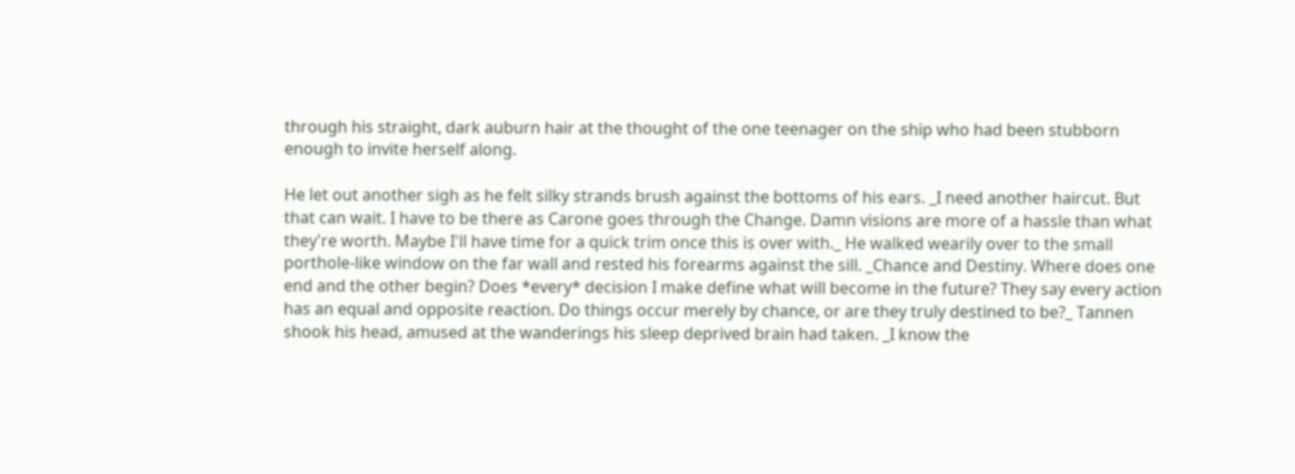through his straight, dark auburn hair at the thought of the one teenager on the ship who had been stubborn enough to invite herself along.

He let out another sigh as he felt silky strands brush against the bottoms of his ears. _I need another haircut. But that can wait. I have to be there as Carone goes through the Change. Damn visions are more of a hassle than what they're worth. Maybe I'll have time for a quick trim once this is over with._ He walked wearily over to the small porthole-like window on the far wall and rested his forearms against the sill. _Chance and Destiny. Where does one end and the other begin? Does *every* decision I make define what will become in the future? They say every action has an equal and opposite reaction. Do things occur merely by chance, or are they truly destined to be?_ Tannen shook his head, amused at the wanderings his sleep deprived brain had taken. _I know the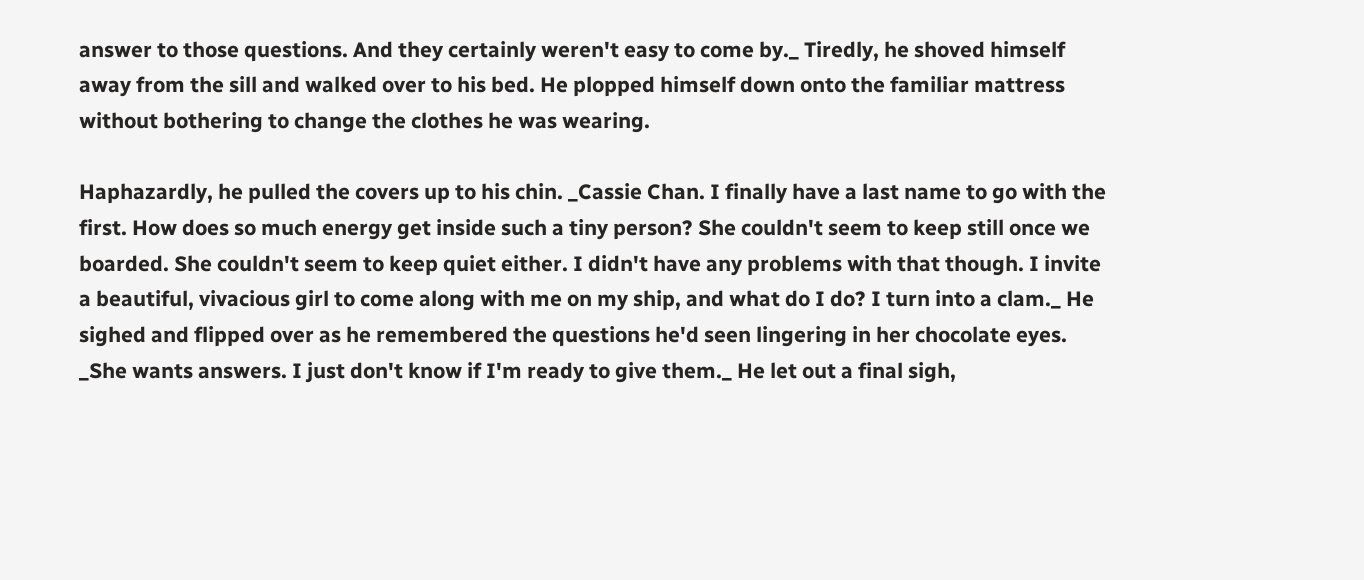answer to those questions. And they certainly weren't easy to come by._ Tiredly, he shoved himself away from the sill and walked over to his bed. He plopped himself down onto the familiar mattress without bothering to change the clothes he was wearing.

Haphazardly, he pulled the covers up to his chin. _Cassie Chan. I finally have a last name to go with the first. How does so much energy get inside such a tiny person? She couldn't seem to keep still once we boarded. She couldn't seem to keep quiet either. I didn't have any problems with that though. I invite a beautiful, vivacious girl to come along with me on my ship, and what do I do? I turn into a clam._ He sighed and flipped over as he remembered the questions he'd seen lingering in her chocolate eyes. _She wants answers. I just don't know if I'm ready to give them._ He let out a final sigh,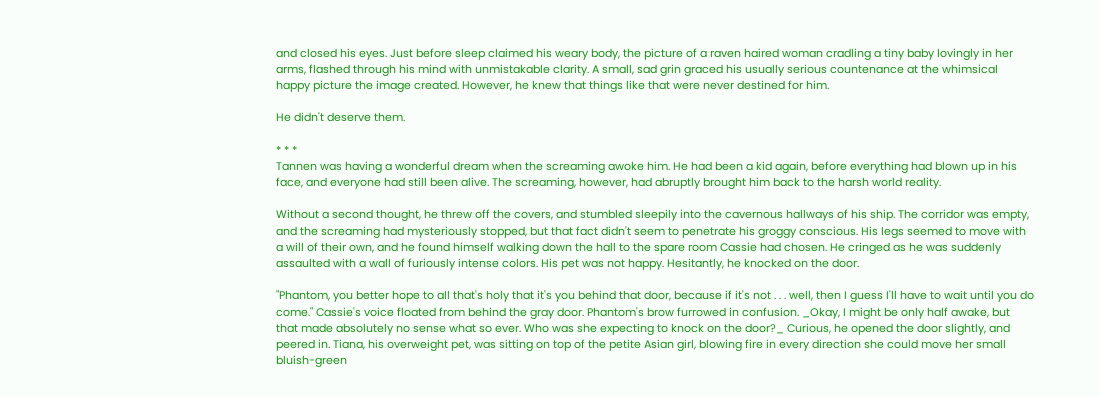and closed his eyes. Just before sleep claimed his weary body, the picture of a raven haired woman cradling a tiny baby lovingly in her arms, flashed through his mind with unmistakable clarity. A small, sad grin graced his usually serious countenance at the whimsical happy picture the image created. However, he knew that things like that were never destined for him.

He didn't deserve them.

* * *
Tannen was having a wonderful dream when the screaming awoke him. He had been a kid again, before everything had blown up in his face, and everyone had still been alive. The screaming, however, had abruptly brought him back to the harsh world reality.

Without a second thought, he threw off the covers, and stumbled sleepily into the cavernous hallways of his ship. The corridor was empty, and the screaming had mysteriously stopped, but that fact didn't seem to penetrate his groggy conscious. His legs seemed to move with a will of their own, and he found himself walking down the hall to the spare room Cassie had chosen. He cringed as he was suddenly assaulted with a wall of furiously intense colors. His pet was not happy. Hesitantly, he knocked on the door.

"Phantom, you better hope to all that's holy that it's you behind that door, because if it's not . . . well, then I guess I'll have to wait until you do come." Cassie's voice floated from behind the gray door. Phantom's brow furrowed in confusion. _Okay, I might be only half awake, but that made absolutely no sense what so ever. Who was she expecting to knock on the door?_ Curious, he opened the door slightly, and peered in. Tiana, his overweight pet, was sitting on top of the petite Asian girl, blowing fire in every direction she could move her small bluish-green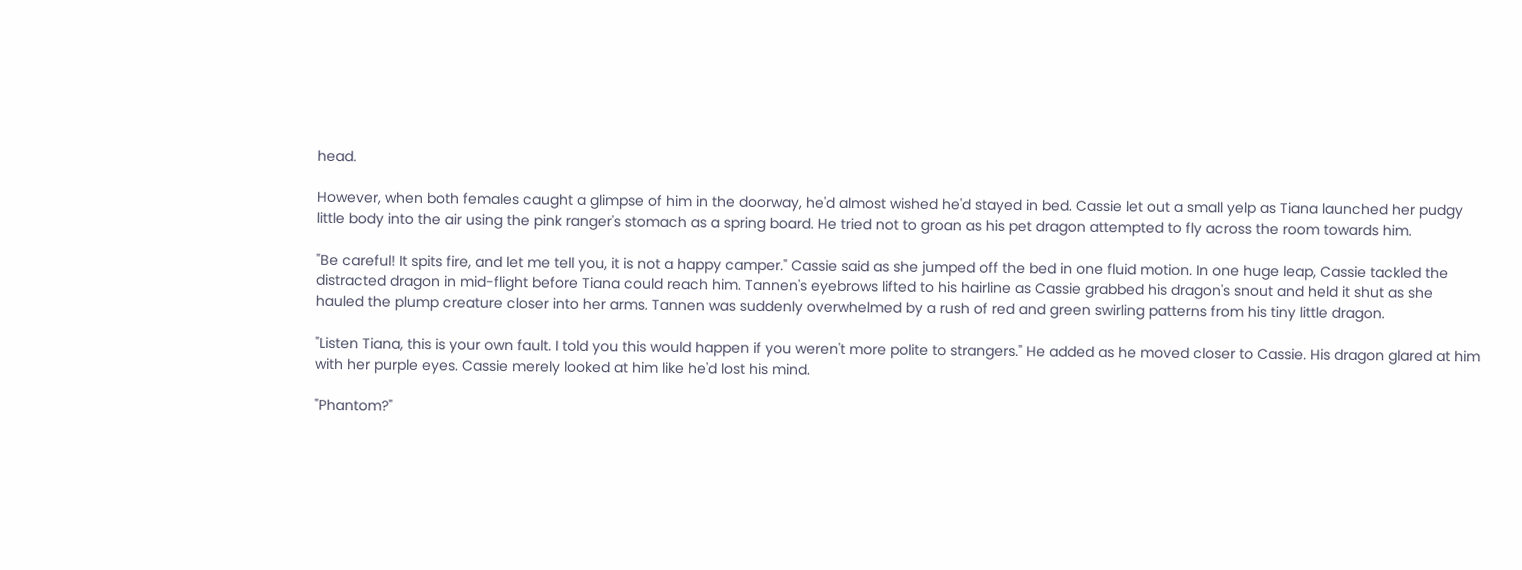head.

However, when both females caught a glimpse of him in the doorway, he'd almost wished he'd stayed in bed. Cassie let out a small yelp as Tiana launched her pudgy little body into the air using the pink ranger's stomach as a spring board. He tried not to groan as his pet dragon attempted to fly across the room towards him.

"Be careful! It spits fire, and let me tell you, it is not a happy camper." Cassie said as she jumped off the bed in one fluid motion. In one huge leap, Cassie tackled the distracted dragon in mid-flight before Tiana could reach him. Tannen's eyebrows lifted to his hairline as Cassie grabbed his dragon's snout and held it shut as she hauled the plump creature closer into her arms. Tannen was suddenly overwhelmed by a rush of red and green swirling patterns from his tiny little dragon.

"Listen Tiana, this is your own fault. I told you this would happen if you weren't more polite to strangers." He added as he moved closer to Cassie. His dragon glared at him with her purple eyes. Cassie merely looked at him like he'd lost his mind.

"Phantom?"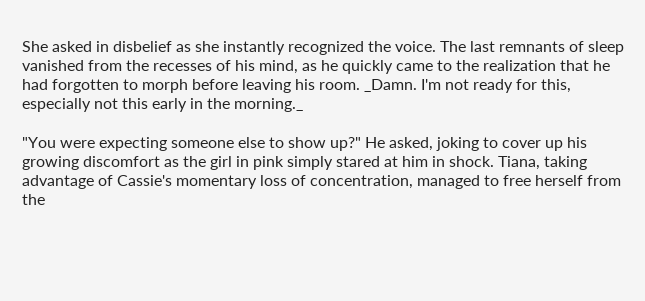She asked in disbelief as she instantly recognized the voice. The last remnants of sleep vanished from the recesses of his mind, as he quickly came to the realization that he had forgotten to morph before leaving his room. _Damn. I'm not ready for this, especially not this early in the morning._

"You were expecting someone else to show up?" He asked, joking to cover up his growing discomfort as the girl in pink simply stared at him in shock. Tiana, taking advantage of Cassie's momentary loss of concentration, managed to free herself from the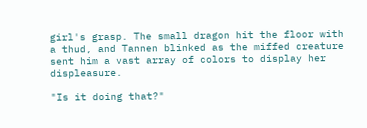girl's grasp. The small dragon hit the floor with a thud, and Tannen blinked as the miffed creature sent him a vast array of colors to display her displeasure.

"Is it doing that?"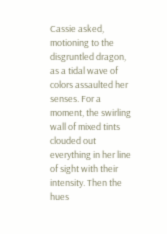Cassie asked, motioning to the disgruntled dragon, as a tidal wave of colors assaulted her senses. For a moment, the swirling wall of mixed tints clouded out everything in her line of sight with their intensity. Then the hues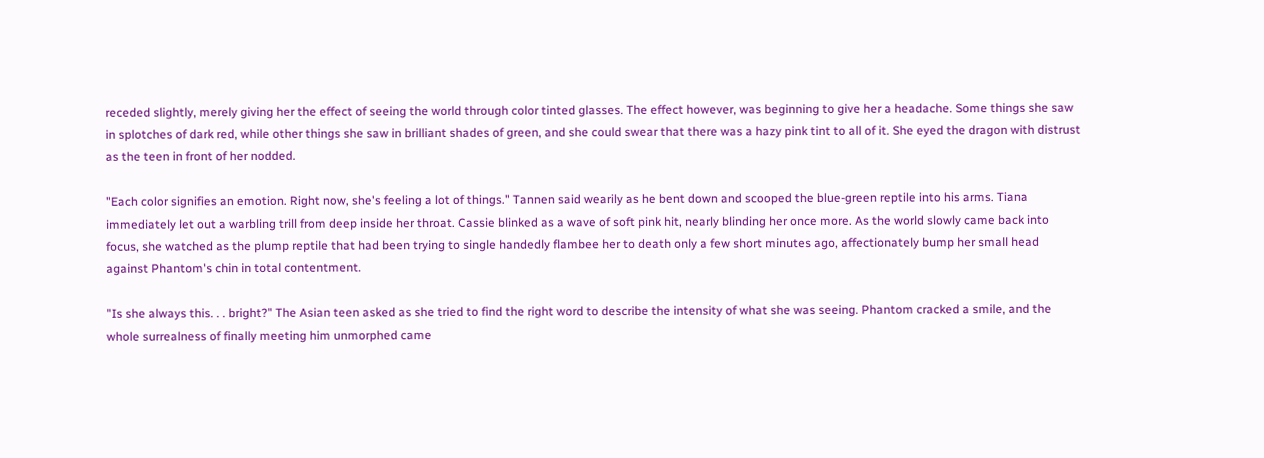receded slightly, merely giving her the effect of seeing the world through color tinted glasses. The effect however, was beginning to give her a headache. Some things she saw in splotches of dark red, while other things she saw in brilliant shades of green, and she could swear that there was a hazy pink tint to all of it. She eyed the dragon with distrust as the teen in front of her nodded.

"Each color signifies an emotion. Right now, she's feeling a lot of things." Tannen said wearily as he bent down and scooped the blue-green reptile into his arms. Tiana immediately let out a warbling trill from deep inside her throat. Cassie blinked as a wave of soft pink hit, nearly blinding her once more. As the world slowly came back into focus, she watched as the plump reptile that had been trying to single handedly flambee her to death only a few short minutes ago, affectionately bump her small head against Phantom's chin in total contentment.

"Is she always this. . . bright?" The Asian teen asked as she tried to find the right word to describe the intensity of what she was seeing. Phantom cracked a smile, and the whole surrealness of finally meeting him unmorphed came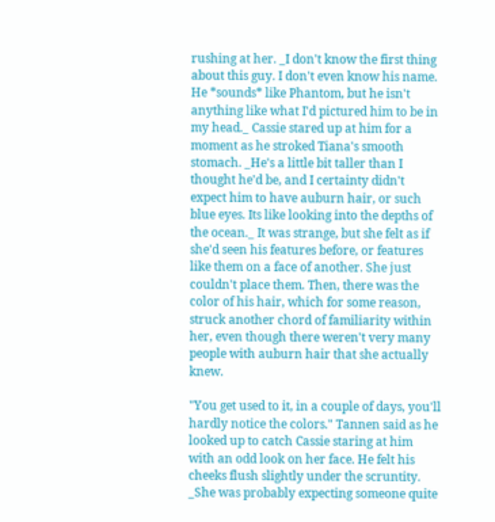rushing at her. _I don't know the first thing about this guy. I don't even know his name. He *sounds* like Phantom, but he isn't anything like what I'd pictured him to be in my head._ Cassie stared up at him for a moment as he stroked Tiana's smooth stomach. _He's a little bit taller than I thought he'd be, and I certainty didn't expect him to have auburn hair, or such blue eyes. Its like looking into the depths of the ocean._ It was strange, but she felt as if she'd seen his features before, or features like them on a face of another. She just couldn't place them. Then, there was the color of his hair, which for some reason, struck another chord of familiarity within her, even though there weren't very many people with auburn hair that she actually knew.

"You get used to it, in a couple of days, you'll hardly notice the colors." Tannen said as he looked up to catch Cassie staring at him with an odd look on her face. He felt his cheeks flush slightly under the scruntity. _She was probably expecting someone quite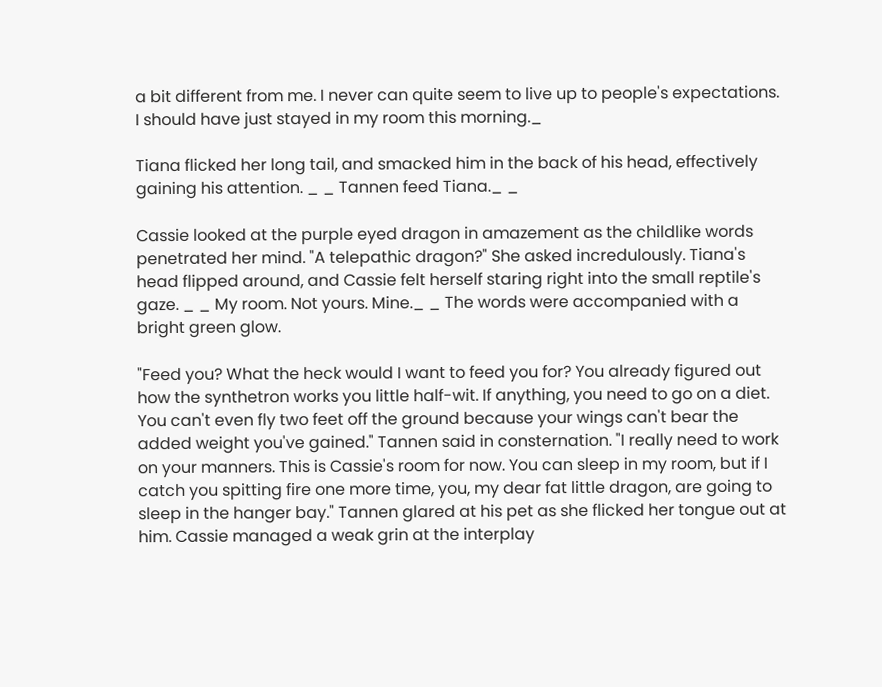a bit different from me. I never can quite seem to live up to people's expectations. I should have just stayed in my room this morning._

Tiana flicked her long tail, and smacked him in the back of his head, effectively gaining his attention. _ _ Tannen feed Tiana._ _

Cassie looked at the purple eyed dragon in amazement as the childlike words penetrated her mind. "A telepathic dragon?" She asked incredulously. Tiana's head flipped around, and Cassie felt herself staring right into the small reptile's gaze. _ _ My room. Not yours. Mine._ _ The words were accompanied with a bright green glow.

"Feed you? What the heck would I want to feed you for? You already figured out how the synthetron works you little half-wit. If anything, you need to go on a diet. You can't even fly two feet off the ground because your wings can't bear the added weight you've gained." Tannen said in consternation. "I really need to work on your manners. This is Cassie's room for now. You can sleep in my room, but if I catch you spitting fire one more time, you, my dear fat little dragon, are going to sleep in the hanger bay." Tannen glared at his pet as she flicked her tongue out at him. Cassie managed a weak grin at the interplay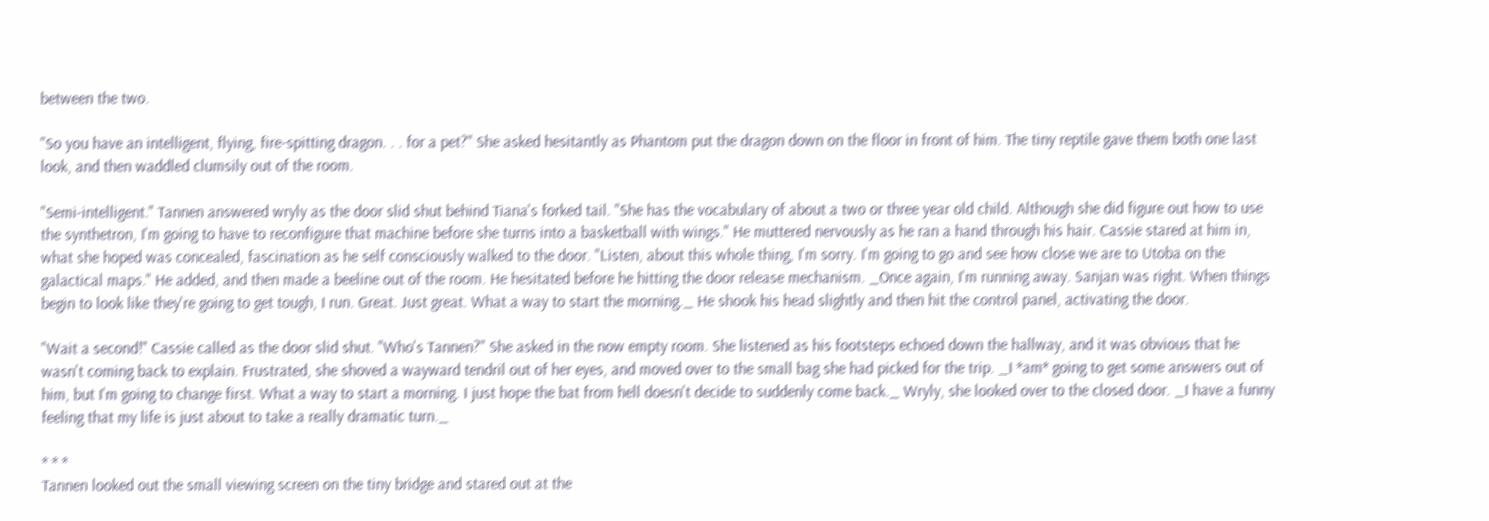between the two.

"So you have an intelligent, flying, fire-spitting dragon. . . for a pet?" She asked hesitantly as Phantom put the dragon down on the floor in front of him. The tiny reptile gave them both one last look, and then waddled clumsily out of the room.

"Semi-intelligent." Tannen answered wryly as the door slid shut behind Tiana's forked tail. "She has the vocabulary of about a two or three year old child. Although she did figure out how to use the synthetron, I'm going to have to reconfigure that machine before she turns into a basketball with wings." He muttered nervously as he ran a hand through his hair. Cassie stared at him in, what she hoped was concealed, fascination as he self consciously walked to the door. "Listen, about this whole thing, I'm sorry. I'm going to go and see how close we are to Utoba on the galactical maps." He added, and then made a beeline out of the room. He hesitated before he hitting the door release mechanism. _Once again, I'm running away. Sanjan was right. When things begin to look like they're going to get tough, I run. Great. Just great. What a way to start the morning._ He shook his head slightly and then hit the control panel, activating the door.

"Wait a second!" Cassie called as the door slid shut. "Who's Tannen?" She asked in the now empty room. She listened as his footsteps echoed down the hallway, and it was obvious that he wasn't coming back to explain. Frustrated, she shoved a wayward tendril out of her eyes, and moved over to the small bag she had picked for the trip. _I *am* going to get some answers out of him, but I'm going to change first. What a way to start a morning. I just hope the bat from hell doesn't decide to suddenly come back._ Wryly, she looked over to the closed door. _I have a funny feeling that my life is just about to take a really dramatic turn._

* * *
Tannen looked out the small viewing screen on the tiny bridge and stared out at the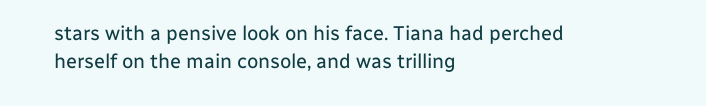stars with a pensive look on his face. Tiana had perched herself on the main console, and was trilling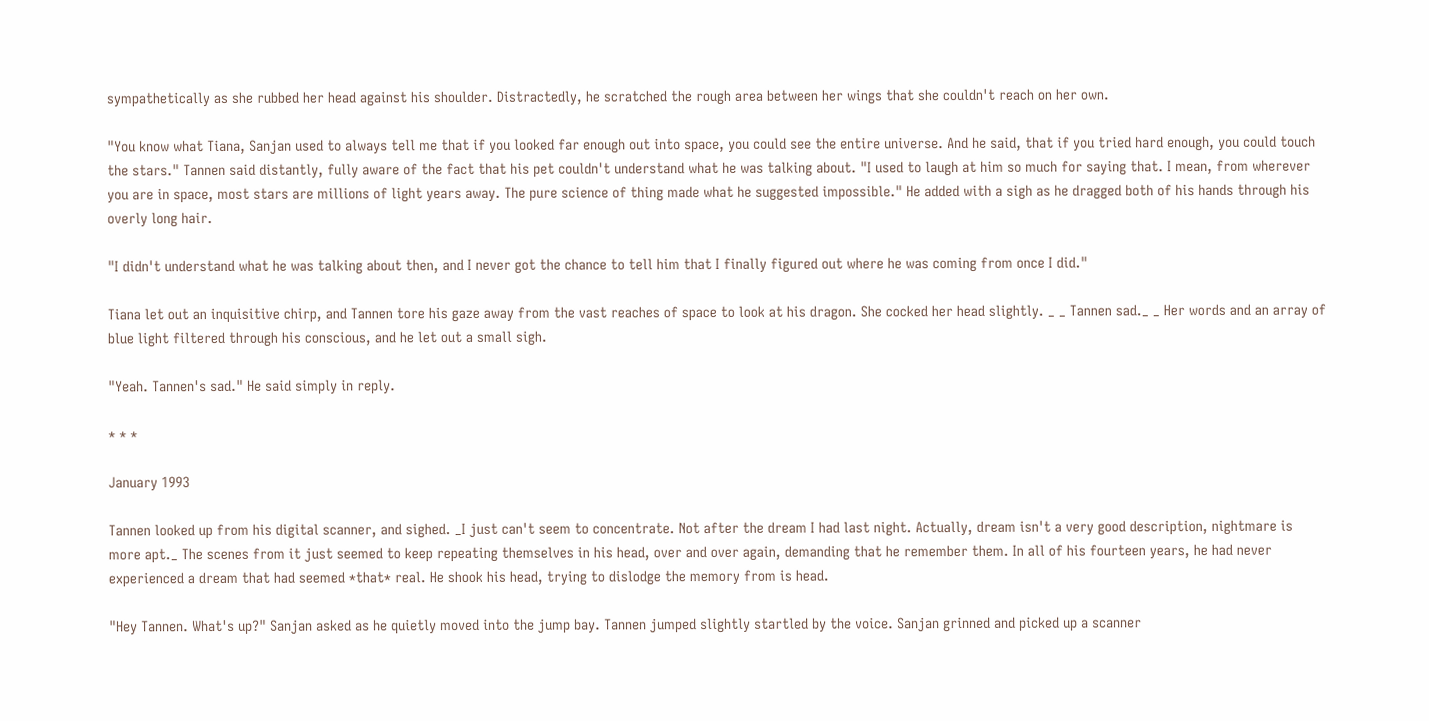sympathetically as she rubbed her head against his shoulder. Distractedly, he scratched the rough area between her wings that she couldn't reach on her own.

"You know what Tiana, Sanjan used to always tell me that if you looked far enough out into space, you could see the entire universe. And he said, that if you tried hard enough, you could touch the stars." Tannen said distantly, fully aware of the fact that his pet couldn't understand what he was talking about. "I used to laugh at him so much for saying that. I mean, from wherever you are in space, most stars are millions of light years away. The pure science of thing made what he suggested impossible." He added with a sigh as he dragged both of his hands through his overly long hair.

"I didn't understand what he was talking about then, and I never got the chance to tell him that I finally figured out where he was coming from once I did."

Tiana let out an inquisitive chirp, and Tannen tore his gaze away from the vast reaches of space to look at his dragon. She cocked her head slightly. _ _ Tannen sad._ _ Her words and an array of blue light filtered through his conscious, and he let out a small sigh.

"Yeah. Tannen's sad." He said simply in reply.

* * *

January 1993

Tannen looked up from his digital scanner, and sighed. _I just can't seem to concentrate. Not after the dream I had last night. Actually, dream isn't a very good description, nightmare is more apt._ The scenes from it just seemed to keep repeating themselves in his head, over and over again, demanding that he remember them. In all of his fourteen years, he had never experienced a dream that had seemed *that* real. He shook his head, trying to dislodge the memory from is head.

"Hey Tannen. What's up?" Sanjan asked as he quietly moved into the jump bay. Tannen jumped slightly startled by the voice. Sanjan grinned and picked up a scanner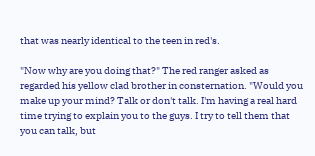that was nearly identical to the teen in red's.

"Now why are you doing that?" The red ranger asked as regarded his yellow clad brother in consternation. "Would you make up your mind? Talk or don't talk. I'm having a real hard time trying to explain you to the guys. I try to tell them that you can talk, but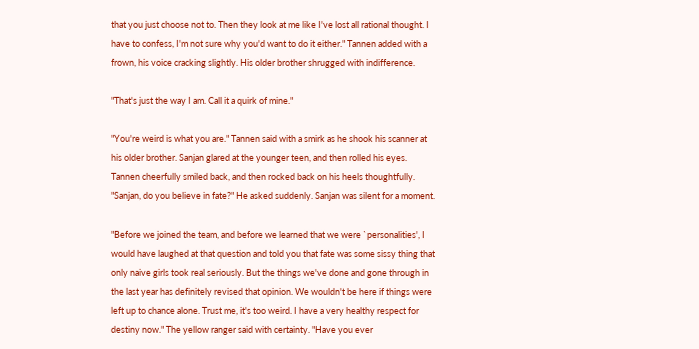that you just choose not to. Then they look at me like I've lost all rational thought. I have to confess, I'm not sure why you'd want to do it either." Tannen added with a frown, his voice cracking slightly. His older brother shrugged with indifference.

"That's just the way I am. Call it a quirk of mine."

"You're weird is what you are." Tannen said with a smirk as he shook his scanner at his older brother. Sanjan glared at the younger teen, and then rolled his eyes. Tannen cheerfully smiled back, and then rocked back on his heels thoughtfully. "Sanjan, do you believe in fate?" He asked suddenly. Sanjan was silent for a moment.

"Before we joined the team, and before we learned that we were `personalities', I would have laughed at that question and told you that fate was some sissy thing that only naive girls took real seriously. But the things we've done and gone through in the last year has definitely revised that opinion. We wouldn't be here if things were left up to chance alone. Trust me, it's too weird. I have a very healthy respect for destiny now." The yellow ranger said with certainty. "Have you ever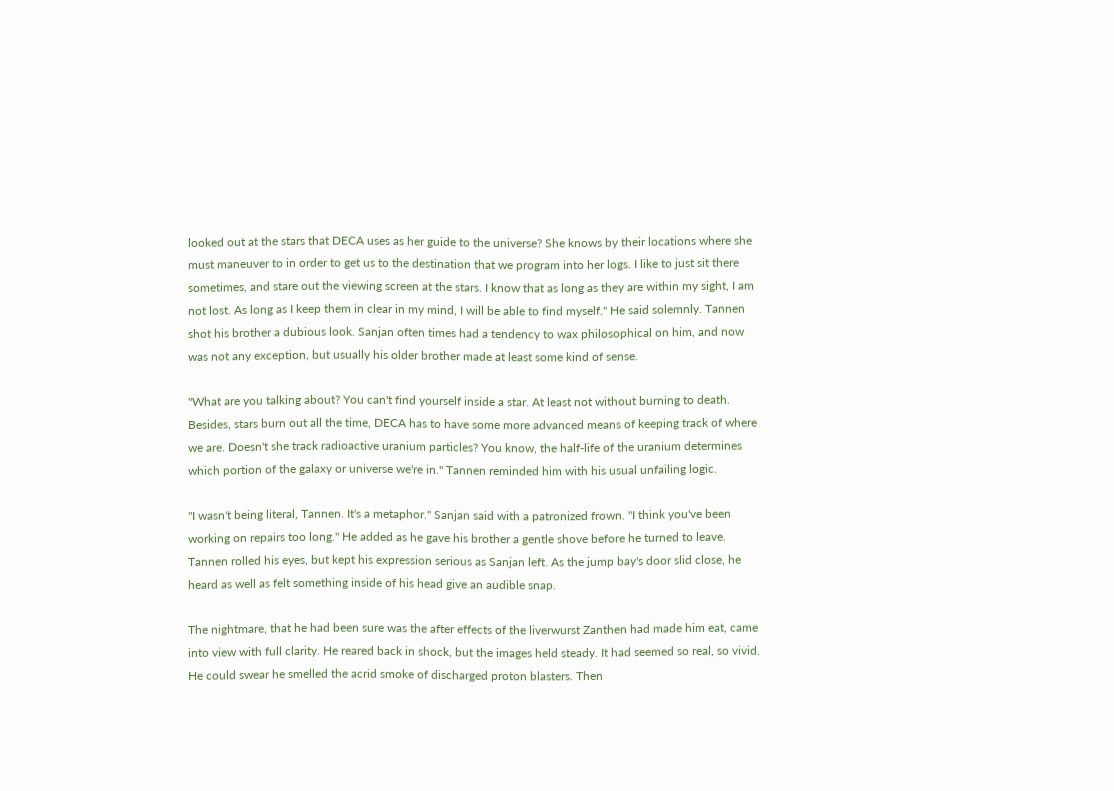looked out at the stars that DECA uses as her guide to the universe? She knows by their locations where she must maneuver to in order to get us to the destination that we program into her logs. I like to just sit there sometimes, and stare out the viewing screen at the stars. I know that as long as they are within my sight, I am not lost. As long as I keep them in clear in my mind, I will be able to find myself." He said solemnly. Tannen shot his brother a dubious look. Sanjan often times had a tendency to wax philosophical on him, and now was not any exception, but usually his older brother made at least some kind of sense.

"What are you talking about? You can't find yourself inside a star. At least not without burning to death. Besides, stars burn out all the time, DECA has to have some more advanced means of keeping track of where we are. Doesn't she track radioactive uranium particles? You know, the half-life of the uranium determines which portion of the galaxy or universe we're in." Tannen reminded him with his usual unfailing logic.

"I wasn't being literal, Tannen. It's a metaphor." Sanjan said with a patronized frown. "I think you've been working on repairs too long." He added as he gave his brother a gentle shove before he turned to leave. Tannen rolled his eyes, but kept his expression serious as Sanjan left. As the jump bay's door slid close, he heard as well as felt something inside of his head give an audible snap.

The nightmare, that he had been sure was the after effects of the liverwurst Zanthen had made him eat, came into view with full clarity. He reared back in shock, but the images held steady. It had seemed so real, so vivid. He could swear he smelled the acrid smoke of discharged proton blasters. Then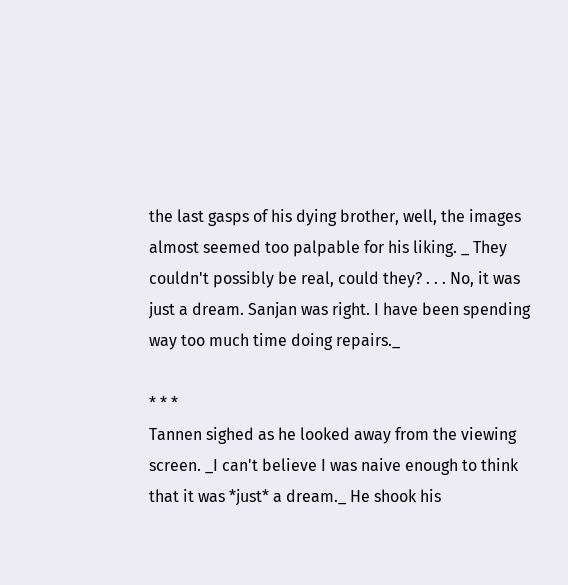the last gasps of his dying brother, well, the images almost seemed too palpable for his liking. _ They couldn't possibly be real, could they? . . . No, it was just a dream. Sanjan was right. I have been spending way too much time doing repairs._

* * *
Tannen sighed as he looked away from the viewing screen. _I can't believe I was naive enough to think that it was *just* a dream._ He shook his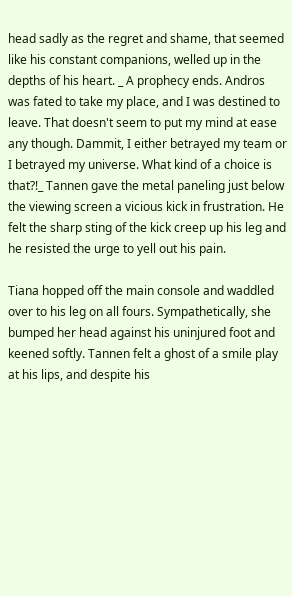head sadly as the regret and shame, that seemed like his constant companions, welled up in the depths of his heart. _ A prophecy ends. Andros was fated to take my place, and I was destined to leave. That doesn't seem to put my mind at ease any though. Dammit, I either betrayed my team or I betrayed my universe. What kind of a choice is that?!_ Tannen gave the metal paneling just below the viewing screen a vicious kick in frustration. He felt the sharp sting of the kick creep up his leg and he resisted the urge to yell out his pain.

Tiana hopped off the main console and waddled over to his leg on all fours. Sympathetically, she bumped her head against his uninjured foot and keened softly. Tannen felt a ghost of a smile play at his lips, and despite his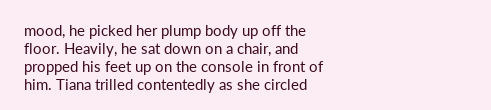mood, he picked her plump body up off the floor. Heavily, he sat down on a chair, and propped his feet up on the console in front of him. Tiana trilled contentedly as she circled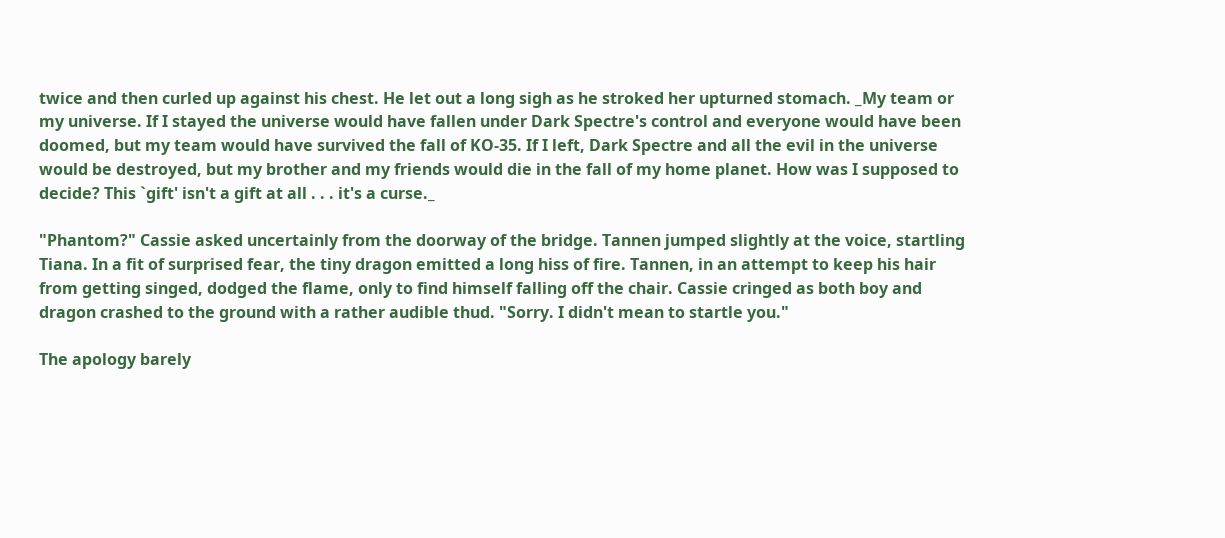twice and then curled up against his chest. He let out a long sigh as he stroked her upturned stomach. _My team or my universe. If I stayed the universe would have fallen under Dark Spectre's control and everyone would have been doomed, but my team would have survived the fall of KO-35. If I left, Dark Spectre and all the evil in the universe would be destroyed, but my brother and my friends would die in the fall of my home planet. How was I supposed to decide? This `gift' isn't a gift at all . . . it's a curse._

"Phantom?" Cassie asked uncertainly from the doorway of the bridge. Tannen jumped slightly at the voice, startling Tiana. In a fit of surprised fear, the tiny dragon emitted a long hiss of fire. Tannen, in an attempt to keep his hair from getting singed, dodged the flame, only to find himself falling off the chair. Cassie cringed as both boy and dragon crashed to the ground with a rather audible thud. "Sorry. I didn't mean to startle you."

The apology barely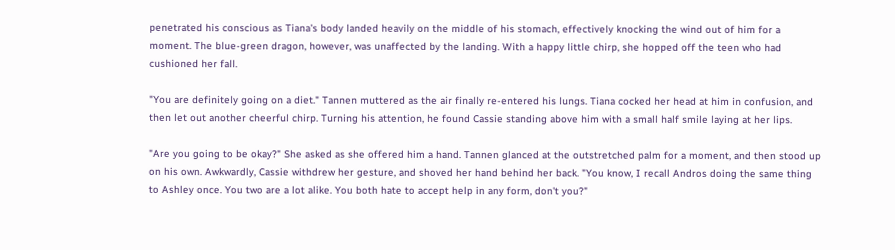penetrated his conscious as Tiana's body landed heavily on the middle of his stomach, effectively knocking the wind out of him for a moment. The blue-green dragon, however, was unaffected by the landing. With a happy little chirp, she hopped off the teen who had cushioned her fall.

"You are definitely going on a diet." Tannen muttered as the air finally re-entered his lungs. Tiana cocked her head at him in confusion, and then let out another cheerful chirp. Turning his attention, he found Cassie standing above him with a small half smile laying at her lips.

"Are you going to be okay?" She asked as she offered him a hand. Tannen glanced at the outstretched palm for a moment, and then stood up on his own. Awkwardly, Cassie withdrew her gesture, and shoved her hand behind her back. "You know, I recall Andros doing the same thing to Ashley once. You two are a lot alike. You both hate to accept help in any form, don't you?"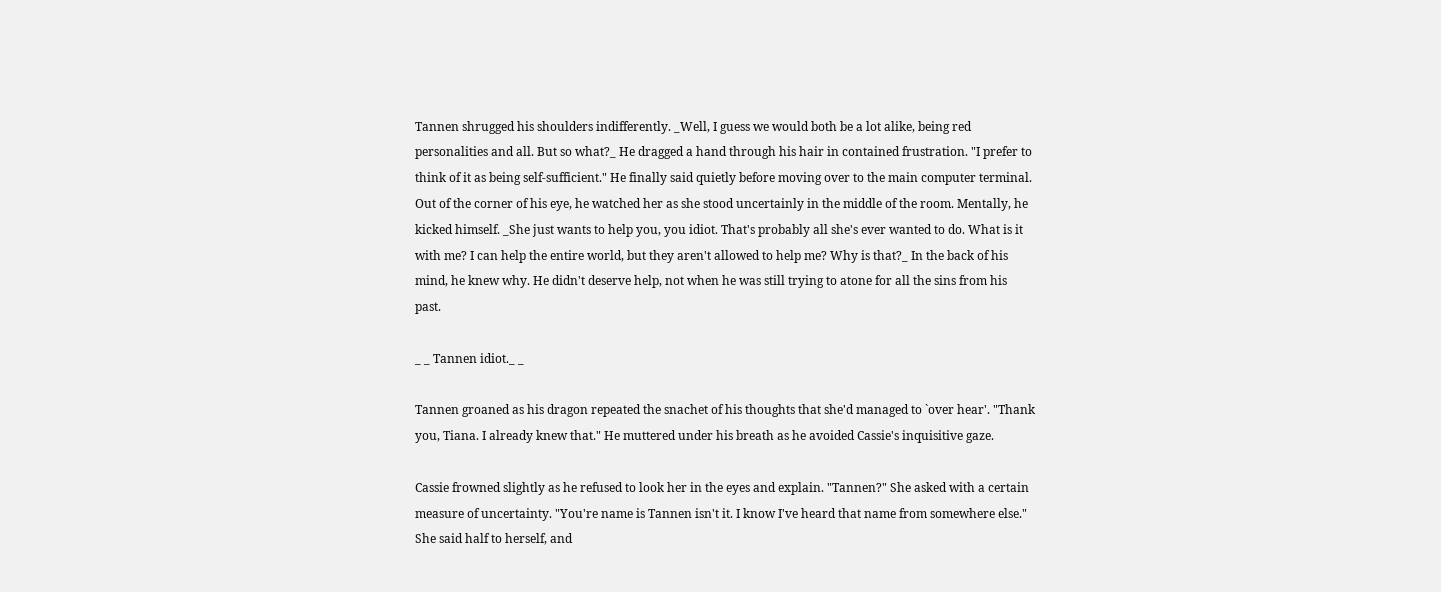Tannen shrugged his shoulders indifferently. _Well, I guess we would both be a lot alike, being red personalities and all. But so what?_ He dragged a hand through his hair in contained frustration. "I prefer to think of it as being self-sufficient." He finally said quietly before moving over to the main computer terminal. Out of the corner of his eye, he watched her as she stood uncertainly in the middle of the room. Mentally, he kicked himself. _She just wants to help you, you idiot. That's probably all she's ever wanted to do. What is it with me? I can help the entire world, but they aren't allowed to help me? Why is that?_ In the back of his mind, he knew why. He didn't deserve help, not when he was still trying to atone for all the sins from his past.

_ _ Tannen idiot._ _

Tannen groaned as his dragon repeated the snachet of his thoughts that she'd managed to `over hear'. "Thank you, Tiana. I already knew that." He muttered under his breath as he avoided Cassie's inquisitive gaze.

Cassie frowned slightly as he refused to look her in the eyes and explain. "Tannen?" She asked with a certain measure of uncertainty. "You're name is Tannen isn't it. I know I've heard that name from somewhere else." She said half to herself, and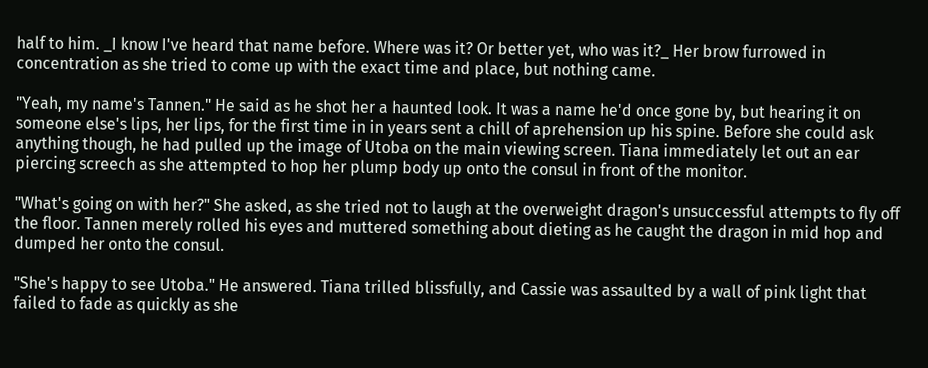half to him. _I know I've heard that name before. Where was it? Or better yet, who was it?_ Her brow furrowed in concentration as she tried to come up with the exact time and place, but nothing came.

"Yeah, my name's Tannen." He said as he shot her a haunted look. It was a name he'd once gone by, but hearing it on someone else's lips, her lips, for the first time in in years sent a chill of aprehension up his spine. Before she could ask anything though, he had pulled up the image of Utoba on the main viewing screen. Tiana immediately let out an ear piercing screech as she attempted to hop her plump body up onto the consul in front of the monitor.

"What's going on with her?" She asked, as she tried not to laugh at the overweight dragon's unsuccessful attempts to fly off the floor. Tannen merely rolled his eyes and muttered something about dieting as he caught the dragon in mid hop and dumped her onto the consul.

"She's happy to see Utoba." He answered. Tiana trilled blissfully, and Cassie was assaulted by a wall of pink light that failed to fade as quickly as she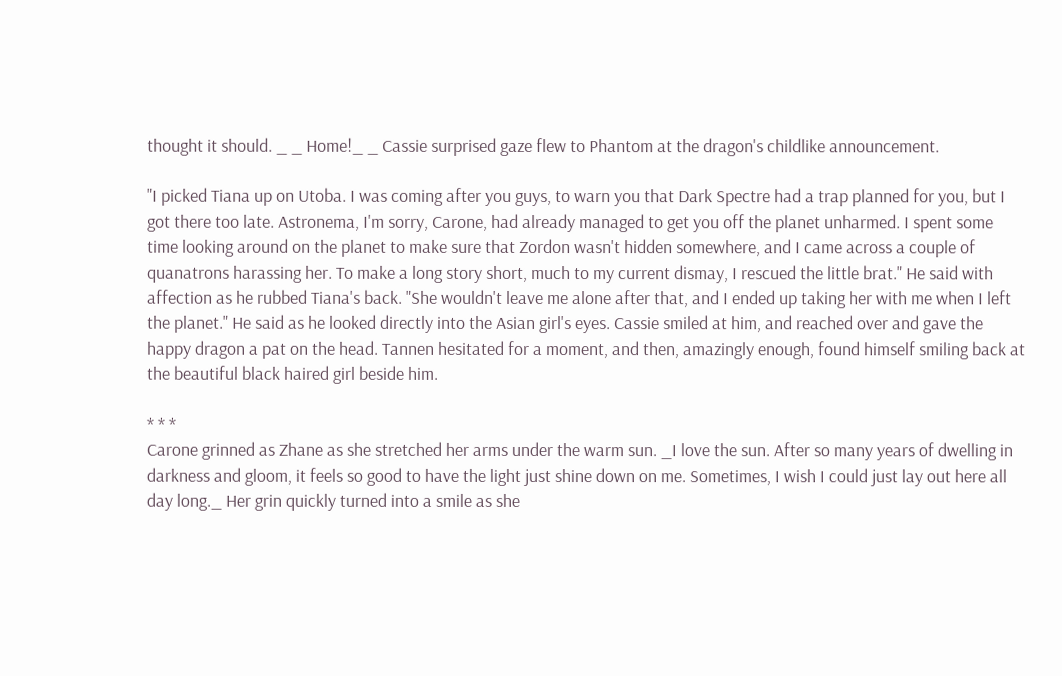thought it should. _ _ Home!_ _ Cassie surprised gaze flew to Phantom at the dragon's childlike announcement.

"I picked Tiana up on Utoba. I was coming after you guys, to warn you that Dark Spectre had a trap planned for you, but I got there too late. Astronema, I'm sorry, Carone, had already managed to get you off the planet unharmed. I spent some time looking around on the planet to make sure that Zordon wasn't hidden somewhere, and I came across a couple of quanatrons harassing her. To make a long story short, much to my current dismay, I rescued the little brat." He said with affection as he rubbed Tiana's back. "She wouldn't leave me alone after that, and I ended up taking her with me when I left the planet." He said as he looked directly into the Asian girl's eyes. Cassie smiled at him, and reached over and gave the happy dragon a pat on the head. Tannen hesitated for a moment, and then, amazingly enough, found himself smiling back at the beautiful black haired girl beside him.

* * *
Carone grinned as Zhane as she stretched her arms under the warm sun. _I love the sun. After so many years of dwelling in darkness and gloom, it feels so good to have the light just shine down on me. Sometimes, I wish I could just lay out here all day long._ Her grin quickly turned into a smile as she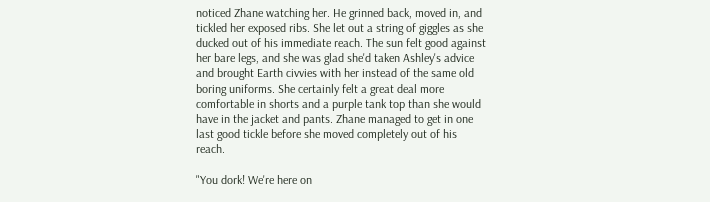noticed Zhane watching her. He grinned back, moved in, and tickled her exposed ribs. She let out a string of giggles as she ducked out of his immediate reach. The sun felt good against her bare legs, and she was glad she'd taken Ashley's advice and brought Earth civvies with her instead of the same old boring uniforms. She certainly felt a great deal more comfortable in shorts and a purple tank top than she would have in the jacket and pants. Zhane managed to get in one last good tickle before she moved completely out of his reach.

"You dork! We're here on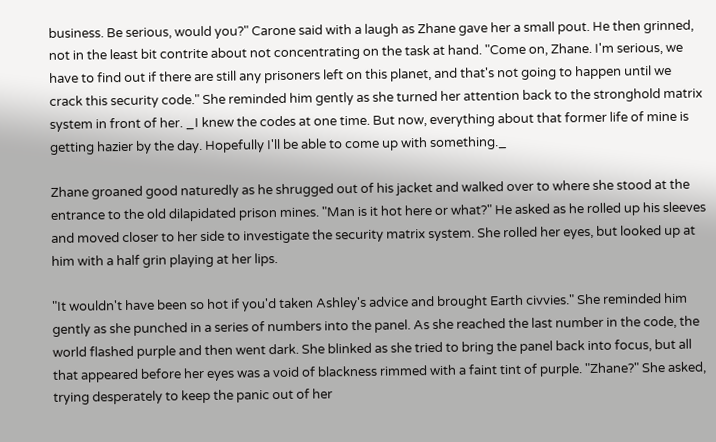business. Be serious, would you?" Carone said with a laugh as Zhane gave her a small pout. He then grinned, not in the least bit contrite about not concentrating on the task at hand. "Come on, Zhane. I'm serious, we have to find out if there are still any prisoners left on this planet, and that's not going to happen until we crack this security code." She reminded him gently as she turned her attention back to the stronghold matrix system in front of her. _I knew the codes at one time. But now, everything about that former life of mine is getting hazier by the day. Hopefully I'll be able to come up with something._

Zhane groaned good naturedly as he shrugged out of his jacket and walked over to where she stood at the entrance to the old dilapidated prison mines. "Man is it hot here or what?" He asked as he rolled up his sleeves and moved closer to her side to investigate the security matrix system. She rolled her eyes, but looked up at him with a half grin playing at her lips.

"It wouldn't have been so hot if you'd taken Ashley's advice and brought Earth civvies." She reminded him gently as she punched in a series of numbers into the panel. As she reached the last number in the code, the world flashed purple and then went dark. She blinked as she tried to bring the panel back into focus, but all that appeared before her eyes was a void of blackness rimmed with a faint tint of purple. "Zhane?" She asked, trying desperately to keep the panic out of her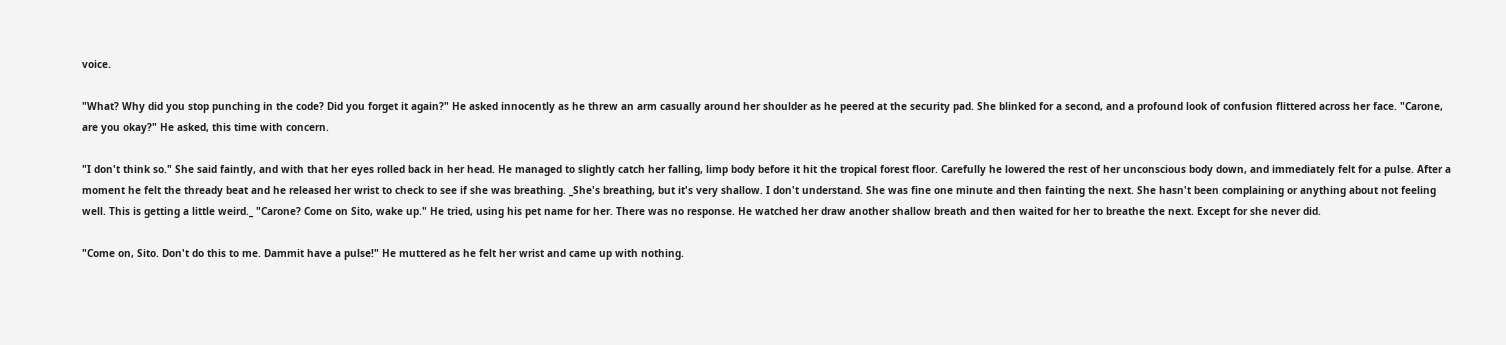voice.

"What? Why did you stop punching in the code? Did you forget it again?" He asked innocently as he threw an arm casually around her shoulder as he peered at the security pad. She blinked for a second, and a profound look of confusion flittered across her face. "Carone, are you okay?" He asked, this time with concern.

"I don't think so." She said faintly, and with that her eyes rolled back in her head. He managed to slightly catch her falling, limp body before it hit the tropical forest floor. Carefully he lowered the rest of her unconscious body down, and immediately felt for a pulse. After a moment he felt the thready beat and he released her wrist to check to see if she was breathing. _She's breathing, but it's very shallow. I don't understand. She was fine one minute and then fainting the next. She hasn't been complaining or anything about not feeling well. This is getting a little weird._ "Carone? Come on Sito, wake up." He tried, using his pet name for her. There was no response. He watched her draw another shallow breath and then waited for her to breathe the next. Except for she never did.

"Come on, Sito. Don't do this to me. Dammit have a pulse!" He muttered as he felt her wrist and came up with nothing.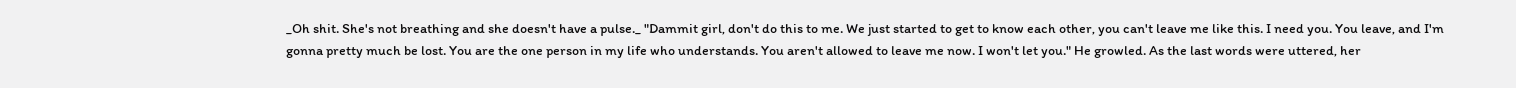_Oh shit. She's not breathing and she doesn't have a pulse._ "Dammit girl, don't do this to me. We just started to get to know each other, you can't leave me like this. I need you. You leave, and I'm gonna pretty much be lost. You are the one person in my life who understands. You aren't allowed to leave me now. I won't let you." He growled. As the last words were uttered, her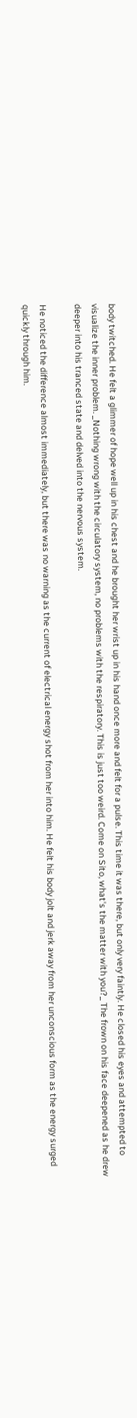body twitched. He felt a glimmer of hope well up in his chest and he brought her wrist up in his hand once more and felt for a pulse. This time it was there, but only very faintly. He closed his eyes and attempted to visualize the inner problem. _Nothing wrong with the circulatory system, no problems with the respiratory. This is just too weird. Come on Sito, what's the matter with you?_ The frown on his face deepened as he drew deeper into his tranced state and delved into the nervous system.

He noticed the difference almost immediately, but there was no warning as the current of electrical energy shot from her into him. He felt his body jolt and jerk away from her unconscious form as the energy surged quickly through him.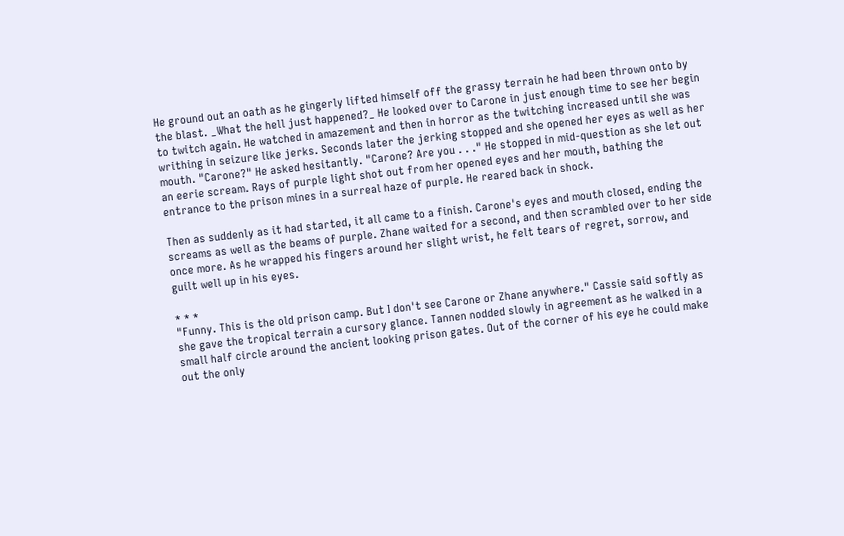He ground out an oath as he gingerly lifted himself off the grassy terrain he had been thrown onto by the blast. _What the hell just happened?_ He looked over to Carone in just enough time to see her begin to twitch again. He watched in amazement and then in horror as the twitching increased until she was writhing in seizure like jerks. Seconds later the jerking stopped and she opened her eyes as well as her mouth. "Carone?" He asked hesitantly. "Carone? Are you . . ." He stopped in mid-question as she let out an eerie scream. Rays of purple light shot out from her opened eyes and her mouth, bathing the entrance to the prison mines in a surreal haze of purple. He reared back in shock.

Then as suddenly as it had started, it all came to a finish. Carone's eyes and mouth closed, ending the screams as well as the beams of purple. Zhane waited for a second, and then scrambled over to her side once more. As he wrapped his fingers around her slight wrist, he felt tears of regret, sorrow, and guilt well up in his eyes.

* * *
"Funny. This is the old prison camp. But I don't see Carone or Zhane anywhere." Cassie said softly as she gave the tropical terrain a cursory glance. Tannen nodded slowly in agreement as he walked in a small half circle around the ancient looking prison gates. Out of the corner of his eye he could make out the only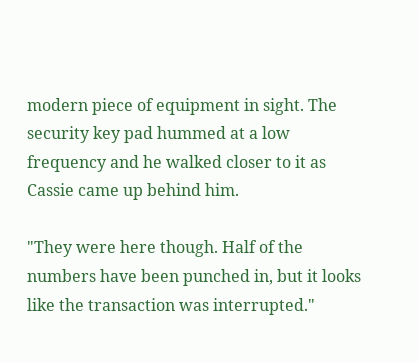modern piece of equipment in sight. The security key pad hummed at a low frequency and he walked closer to it as Cassie came up behind him.

"They were here though. Half of the numbers have been punched in, but it looks like the transaction was interrupted."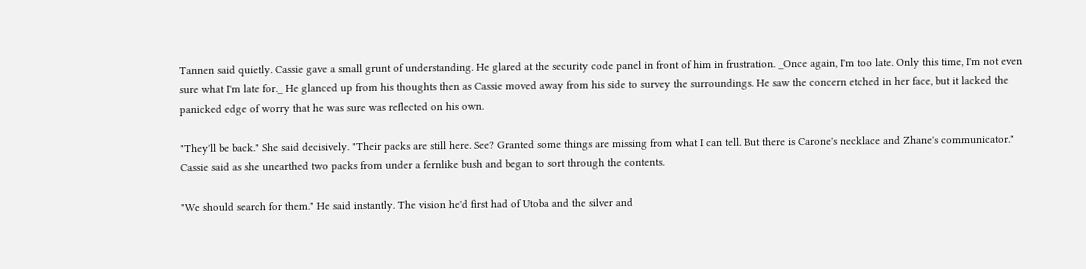Tannen said quietly. Cassie gave a small grunt of understanding. He glared at the security code panel in front of him in frustration. _Once again, I'm too late. Only this time, I'm not even sure what I'm late for._ He glanced up from his thoughts then as Cassie moved away from his side to survey the surroundings. He saw the concern etched in her face, but it lacked the panicked edge of worry that he was sure was reflected on his own.

"They'll be back." She said decisively. "Their packs are still here. See? Granted some things are missing from what I can tell. But there is Carone's necklace and Zhane's communicator." Cassie said as she unearthed two packs from under a fernlike bush and began to sort through the contents.

"We should search for them." He said instantly. The vision he'd first had of Utoba and the silver and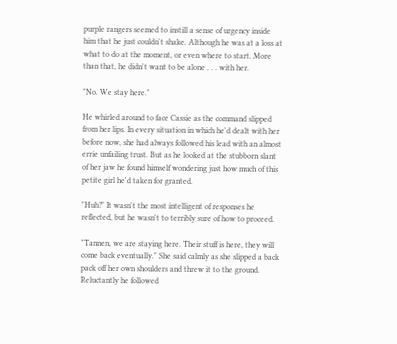purple rangers seemed to instill a sense of urgency inside him that he just couldn't shake. Although he was at a loss at what to do at the moment, or even where to start. More than that, he didn't want to be alone . . . with her.

"No. We stay here."

He whirled around to face Cassie as the command slipped from her lips. In every situation in which he'd dealt with her before now, she had always followed his lead with an almost errie unfailing trust. But as he looked at the stubborn slant of her jaw he found himself wondering just how much of this petite girl he'd taken for granted.

"Huh?" It wasn't the most intelligent of responses he reflected, but he wasn't to terribly sure of how to proceed.

"Tannen, we are staying here. Their stuff is here, they will come back eventually." She said calmly as she slipped a back pack off her own shoulders and threw it to the ground. Reluctantly he followed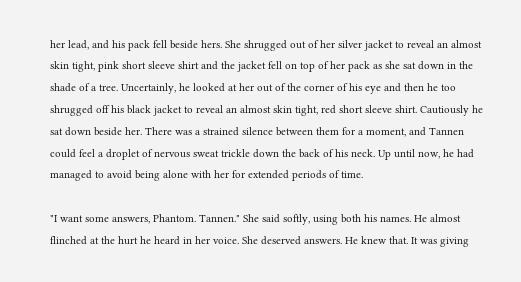her lead, and his pack fell beside hers. She shrugged out of her silver jacket to reveal an almost skin tight, pink short sleeve shirt and the jacket fell on top of her pack as she sat down in the shade of a tree. Uncertainly, he looked at her out of the corner of his eye and then he too shrugged off his black jacket to reveal an almost skin tight, red short sleeve shirt. Cautiously he sat down beside her. There was a strained silence between them for a moment, and Tannen could feel a droplet of nervous sweat trickle down the back of his neck. Up until now, he had managed to avoid being alone with her for extended periods of time.

"I want some answers, Phantom. Tannen." She said softly, using both his names. He almost flinched at the hurt he heard in her voice. She deserved answers. He knew that. It was giving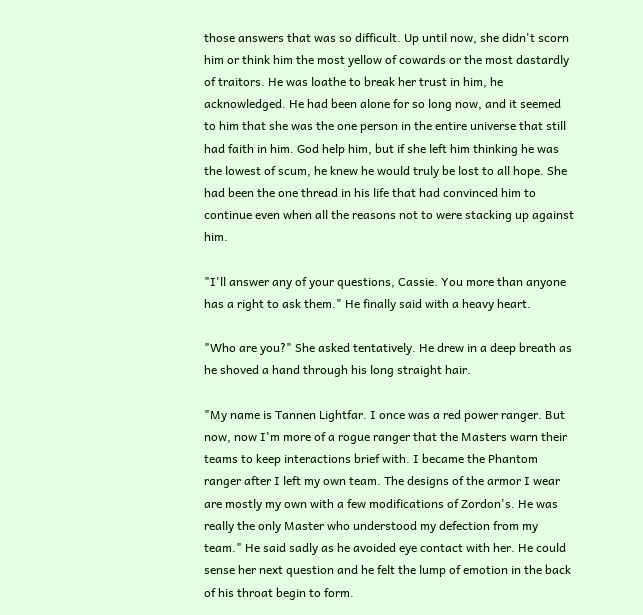those answers that was so difficult. Up until now, she didn't scorn him or think him the most yellow of cowards or the most dastardly of traitors. He was loathe to break her trust in him, he acknowledged. He had been alone for so long now, and it seemed to him that she was the one person in the entire universe that still had faith in him. God help him, but if she left him thinking he was the lowest of scum, he knew he would truly be lost to all hope. She had been the one thread in his life that had convinced him to continue even when all the reasons not to were stacking up against him.

"I'll answer any of your questions, Cassie. You more than anyone has a right to ask them." He finally said with a heavy heart.

"Who are you?" She asked tentatively. He drew in a deep breath as he shoved a hand through his long straight hair.

"My name is Tannen Lightfar. I once was a red power ranger. But now, now I'm more of a rogue ranger that the Masters warn their teams to keep interactions brief with. I became the Phantom ranger after I left my own team. The designs of the armor I wear are mostly my own with a few modifications of Zordon's. He was really the only Master who understood my defection from my team." He said sadly as he avoided eye contact with her. He could sense her next question and he felt the lump of emotion in the back of his throat begin to form.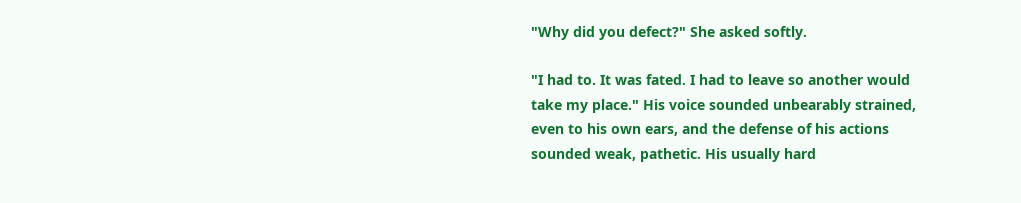"Why did you defect?" She asked softly.

"I had to. It was fated. I had to leave so another would take my place." His voice sounded unbearably strained, even to his own ears, and the defense of his actions sounded weak, pathetic. His usually hard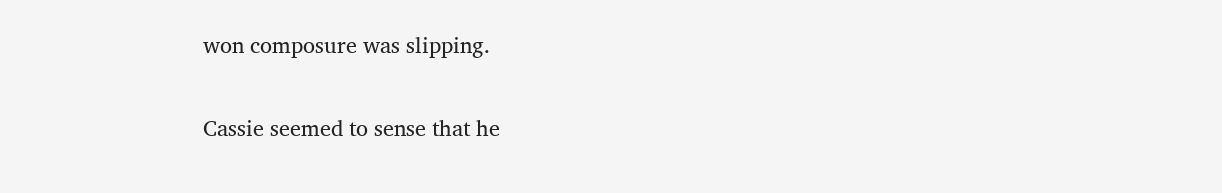won composure was slipping.

Cassie seemed to sense that he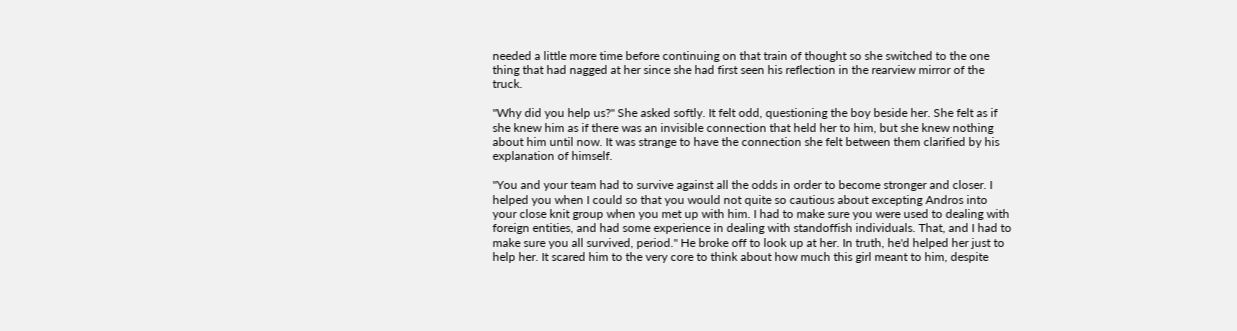needed a little more time before continuing on that train of thought so she switched to the one thing that had nagged at her since she had first seen his reflection in the rearview mirror of the truck.

"Why did you help us?" She asked softly. It felt odd, questioning the boy beside her. She felt as if she knew him as if there was an invisible connection that held her to him, but she knew nothing about him until now. It was strange to have the connection she felt between them clarified by his explanation of himself.

"You and your team had to survive against all the odds in order to become stronger and closer. I helped you when I could so that you would not quite so cautious about excepting Andros into your close knit group when you met up with him. I had to make sure you were used to dealing with foreign entities, and had some experience in dealing with standoffish individuals. That, and I had to make sure you all survived, period." He broke off to look up at her. In truth, he'd helped her just to help her. It scared him to the very core to think about how much this girl meant to him, despite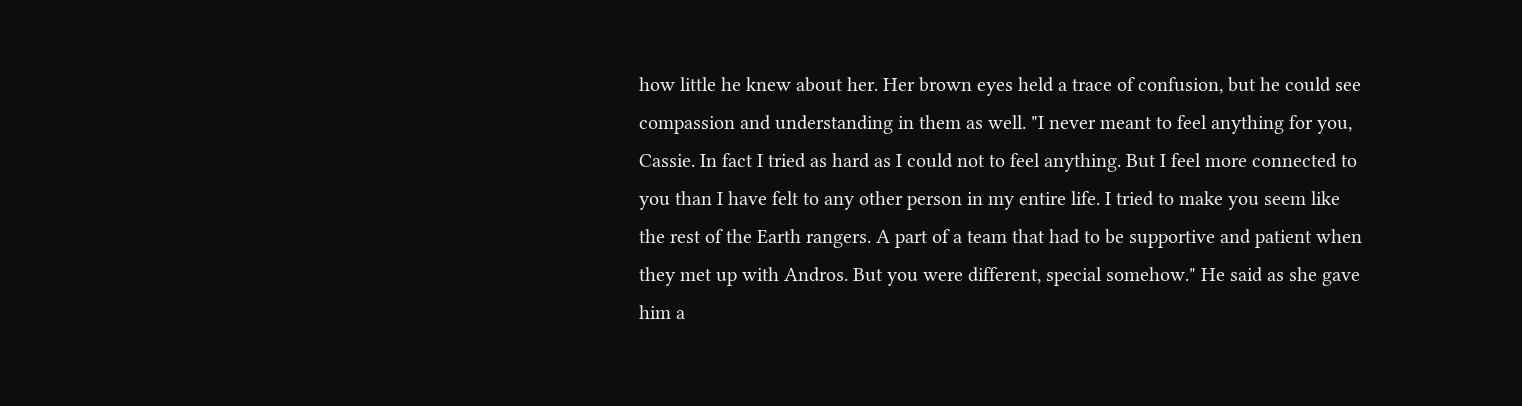how little he knew about her. Her brown eyes held a trace of confusion, but he could see compassion and understanding in them as well. "I never meant to feel anything for you, Cassie. In fact I tried as hard as I could not to feel anything. But I feel more connected to you than I have felt to any other person in my entire life. I tried to make you seem like the rest of the Earth rangers. A part of a team that had to be supportive and patient when they met up with Andros. But you were different, special somehow." He said as she gave him a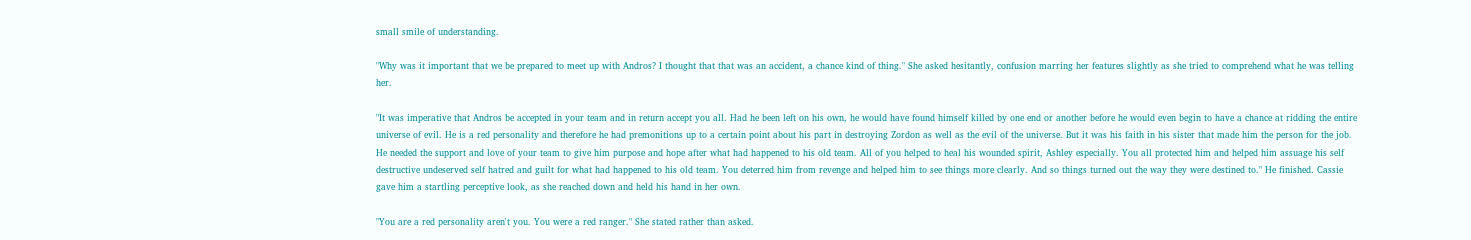small smile of understanding.

"Why was it important that we be prepared to meet up with Andros? I thought that that was an accident, a chance kind of thing." She asked hesitantly, confusion marring her features slightly as she tried to comprehend what he was telling her.

"It was imperative that Andros be accepted in your team and in return accept you all. Had he been left on his own, he would have found himself killed by one end or another before he would even begin to have a chance at ridding the entire universe of evil. He is a red personality and therefore he had premonitions up to a certain point about his part in destroying Zordon as well as the evil of the universe. But it was his faith in his sister that made him the person for the job. He needed the support and love of your team to give him purpose and hope after what had happened to his old team. All of you helped to heal his wounded spirit, Ashley especially. You all protected him and helped him assuage his self destructive undeserved self hatred and guilt for what had happened to his old team. You deterred him from revenge and helped him to see things more clearly. And so things turned out the way they were destined to." He finished. Cassie gave him a startling perceptive look, as she reached down and held his hand in her own.

"You are a red personality aren't you. You were a red ranger." She stated rather than asked.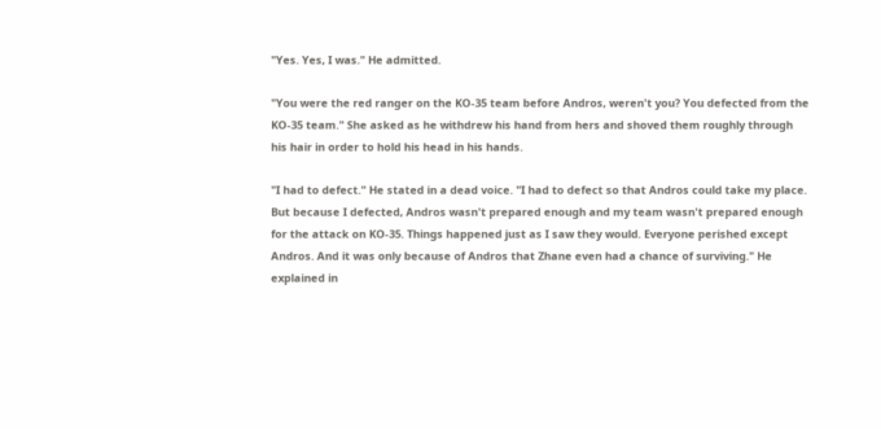"Yes. Yes, I was." He admitted.

"You were the red ranger on the KO-35 team before Andros, weren't you? You defected from the KO-35 team." She asked as he withdrew his hand from hers and shoved them roughly through his hair in order to hold his head in his hands.

"I had to defect." He stated in a dead voice. "I had to defect so that Andros could take my place. But because I defected, Andros wasn't prepared enough and my team wasn't prepared enough for the attack on KO-35. Things happened just as I saw they would. Everyone perished except Andros. And it was only because of Andros that Zhane even had a chance of surviving." He explained in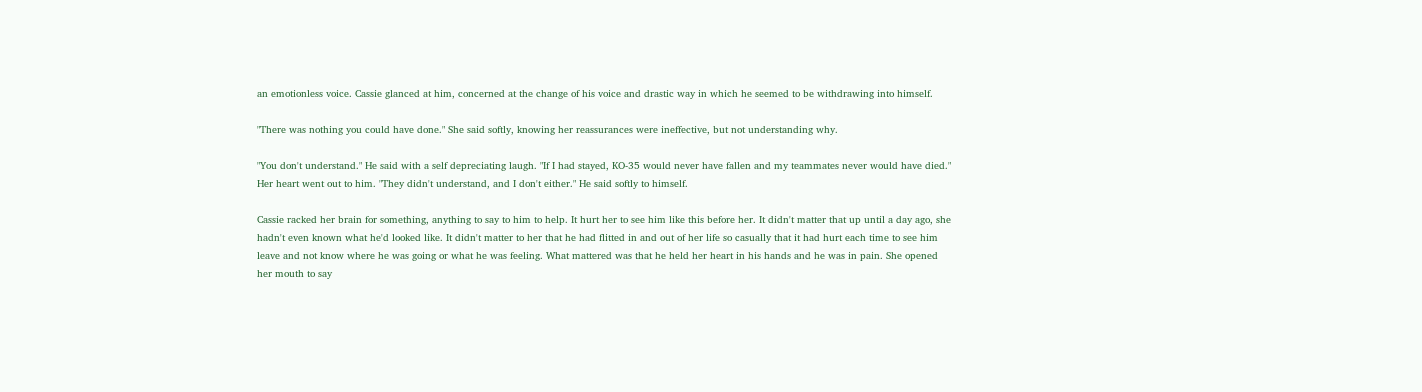an emotionless voice. Cassie glanced at him, concerned at the change of his voice and drastic way in which he seemed to be withdrawing into himself.

"There was nothing you could have done." She said softly, knowing her reassurances were ineffective, but not understanding why.

"You don't understand." He said with a self depreciating laugh. "If I had stayed, KO-35 would never have fallen and my teammates never would have died." Her heart went out to him. "They didn't understand, and I don't either." He said softly to himself.

Cassie racked her brain for something, anything to say to him to help. It hurt her to see him like this before her. It didn't matter that up until a day ago, she hadn't even known what he'd looked like. It didn't matter to her that he had flitted in and out of her life so casually that it had hurt each time to see him leave and not know where he was going or what he was feeling. What mattered was that he held her heart in his hands and he was in pain. She opened her mouth to say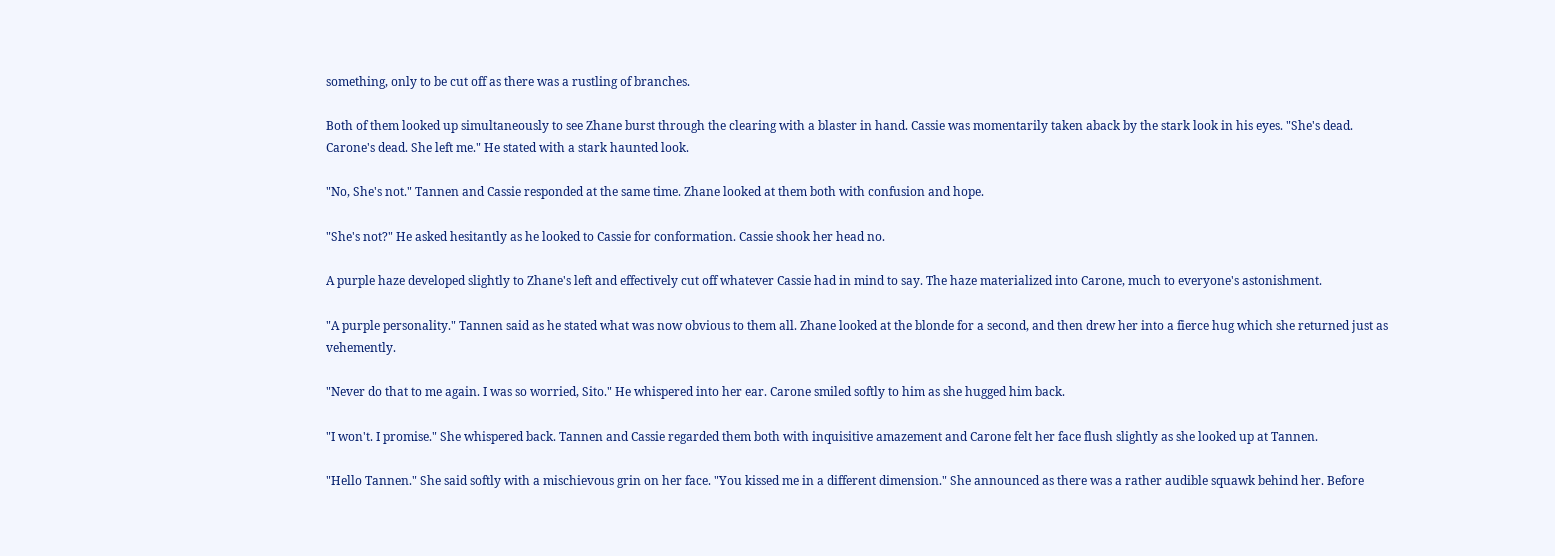something, only to be cut off as there was a rustling of branches.

Both of them looked up simultaneously to see Zhane burst through the clearing with a blaster in hand. Cassie was momentarily taken aback by the stark look in his eyes. "She's dead. Carone's dead. She left me." He stated with a stark haunted look.

"No, She's not." Tannen and Cassie responded at the same time. Zhane looked at them both with confusion and hope.

"She's not?" He asked hesitantly as he looked to Cassie for conformation. Cassie shook her head no.

A purple haze developed slightly to Zhane's left and effectively cut off whatever Cassie had in mind to say. The haze materialized into Carone, much to everyone's astonishment.

"A purple personality." Tannen said as he stated what was now obvious to them all. Zhane looked at the blonde for a second, and then drew her into a fierce hug which she returned just as vehemently.

"Never do that to me again. I was so worried, Sito." He whispered into her ear. Carone smiled softly to him as she hugged him back.

"I won't. I promise." She whispered back. Tannen and Cassie regarded them both with inquisitive amazement and Carone felt her face flush slightly as she looked up at Tannen.

"Hello Tannen." She said softly with a mischievous grin on her face. "You kissed me in a different dimension." She announced as there was a rather audible squawk behind her. Before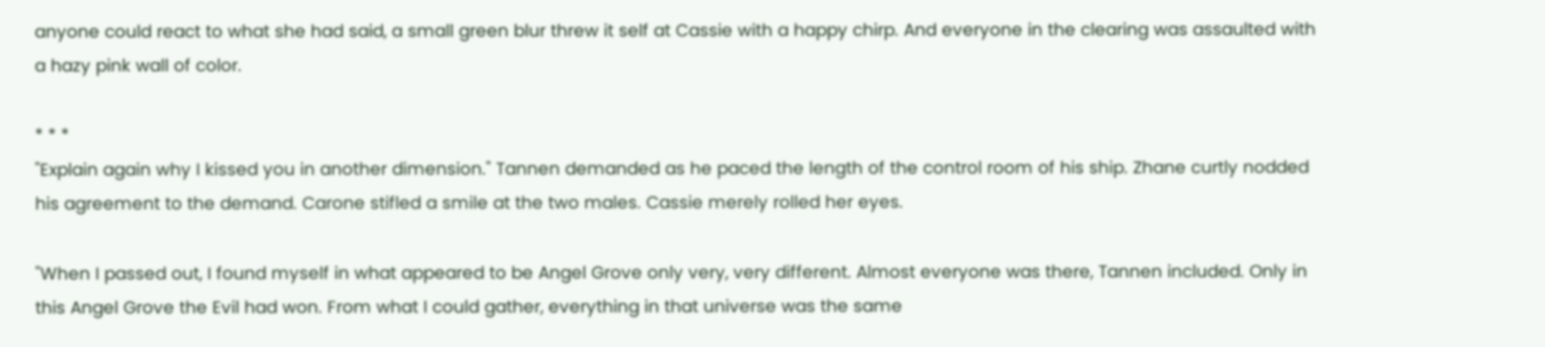anyone could react to what she had said, a small green blur threw it self at Cassie with a happy chirp. And everyone in the clearing was assaulted with a hazy pink wall of color.

* * *
"Explain again why I kissed you in another dimension." Tannen demanded as he paced the length of the control room of his ship. Zhane curtly nodded his agreement to the demand. Carone stifled a smile at the two males. Cassie merely rolled her eyes.

"When I passed out, I found myself in what appeared to be Angel Grove only very, very different. Almost everyone was there, Tannen included. Only in this Angel Grove the Evil had won. From what I could gather, everything in that universe was the same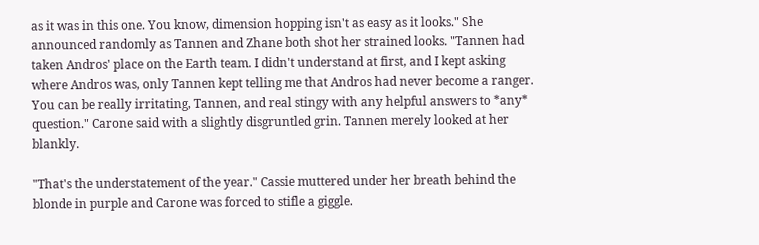as it was in this one. You know, dimension hopping isn't as easy as it looks." She announced randomly as Tannen and Zhane both shot her strained looks. "Tannen had taken Andros' place on the Earth team. I didn't understand at first, and I kept asking where Andros was, only Tannen kept telling me that Andros had never become a ranger. You can be really irritating, Tannen, and real stingy with any helpful answers to *any* question." Carone said with a slightly disgruntled grin. Tannen merely looked at her blankly.

"That's the understatement of the year." Cassie muttered under her breath behind the blonde in purple and Carone was forced to stifle a giggle.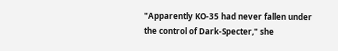"Apparently KO-35 had never fallen under the control of Dark-Specter," she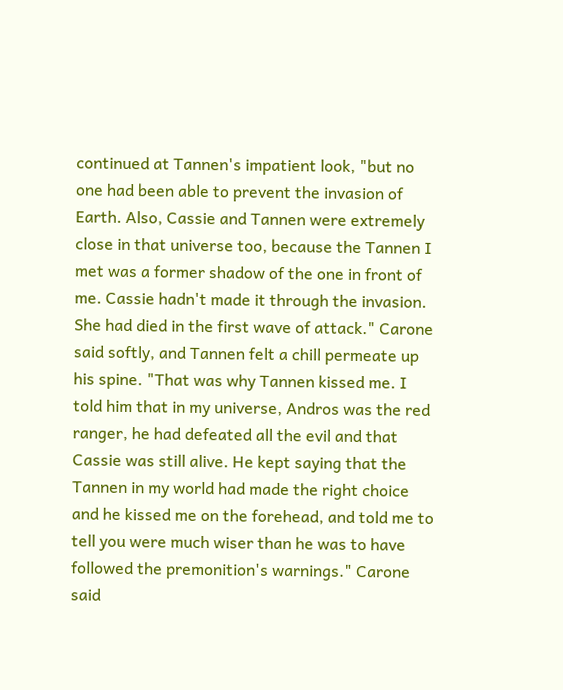continued at Tannen's impatient look, "but no one had been able to prevent the invasion of Earth. Also, Cassie and Tannen were extremely close in that universe too, because the Tannen I met was a former shadow of the one in front of me. Cassie hadn't made it through the invasion. She had died in the first wave of attack." Carone said softly, and Tannen felt a chill permeate up his spine. "That was why Tannen kissed me. I told him that in my universe, Andros was the red ranger, he had defeated all the evil and that Cassie was still alive. He kept saying that the Tannen in my world had made the right choice and he kissed me on the forehead, and told me to tell you were much wiser than he was to have followed the premonition's warnings." Carone said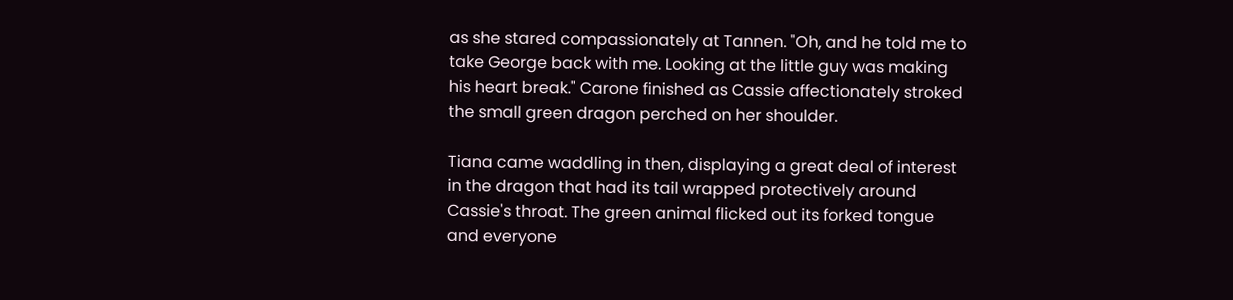as she stared compassionately at Tannen. "Oh, and he told me to take George back with me. Looking at the little guy was making his heart break." Carone finished as Cassie affectionately stroked the small green dragon perched on her shoulder.

Tiana came waddling in then, displaying a great deal of interest in the dragon that had its tail wrapped protectively around Cassie's throat. The green animal flicked out its forked tongue and everyone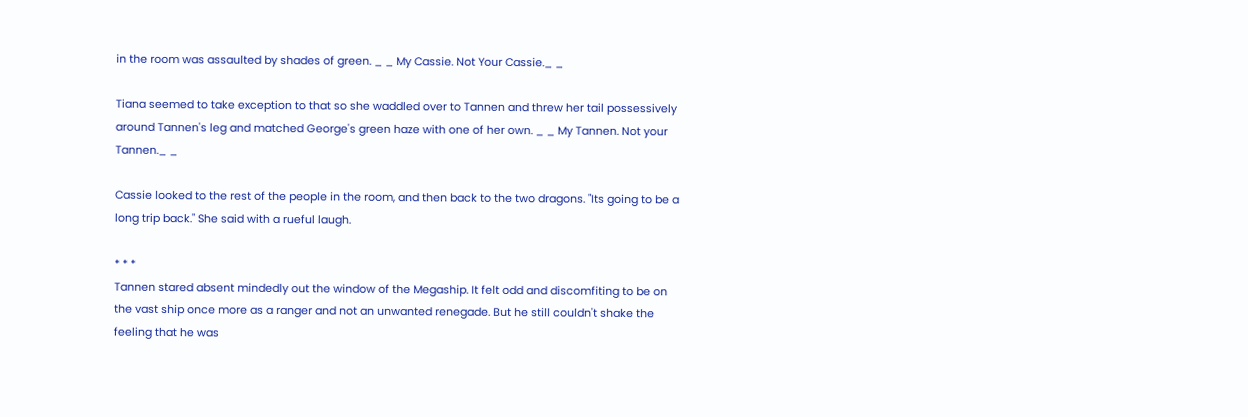in the room was assaulted by shades of green. _ _ My Cassie. Not Your Cassie._ _

Tiana seemed to take exception to that so she waddled over to Tannen and threw her tail possessively around Tannen's leg and matched George's green haze with one of her own. _ _ My Tannen. Not your Tannen._ _

Cassie looked to the rest of the people in the room, and then back to the two dragons. "Its going to be a long trip back." She said with a rueful laugh.

* * *
Tannen stared absent mindedly out the window of the Megaship. It felt odd and discomfiting to be on the vast ship once more as a ranger and not an unwanted renegade. But he still couldn't shake the feeling that he was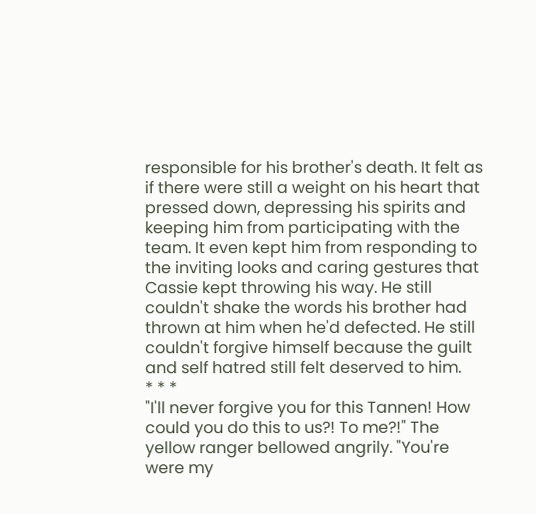responsible for his brother's death. It felt as if there were still a weight on his heart that pressed down, depressing his spirits and keeping him from participating with the team. It even kept him from responding to the inviting looks and caring gestures that Cassie kept throwing his way. He still couldn't shake the words his brother had thrown at him when he'd defected. He still couldn't forgive himself because the guilt and self hatred still felt deserved to him.
* * *
"I'll never forgive you for this Tannen! How could you do this to us?! To me?!" The yellow ranger bellowed angrily. "You're were my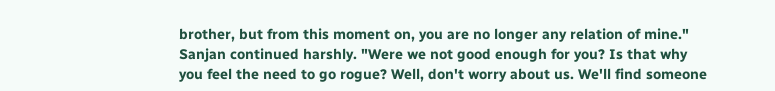brother, but from this moment on, you are no longer any relation of mine." Sanjan continued harshly. "Were we not good enough for you? Is that why you feel the need to go rogue? Well, don't worry about us. We'll find someone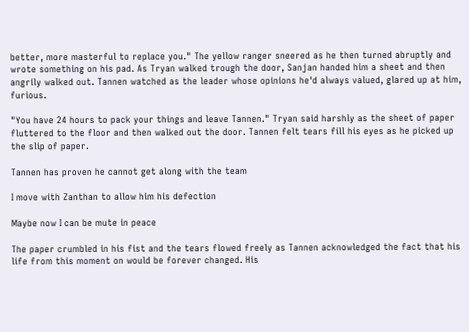better, more masterful to replace you." The yellow ranger sneered as he then turned abruptly and wrote something on his pad. As Tryan walked trough the door, Sanjan handed him a sheet and then angrily walked out. Tannen watched as the leader whose opinions he'd always valued, glared up at him, furious.

"You have 24 hours to pack your things and leave Tannen." Tryan said harshly as the sheet of paper fluttered to the floor and then walked out the door. Tannen felt tears fill his eyes as he picked up the slip of paper.

Tannen has proven he cannot get along with the team

I move with Zanthan to allow him his defection

Maybe now I can be mute in peace

The paper crumbled in his fist and the tears flowed freely as Tannen acknowledged the fact that his life from this moment on would be forever changed. His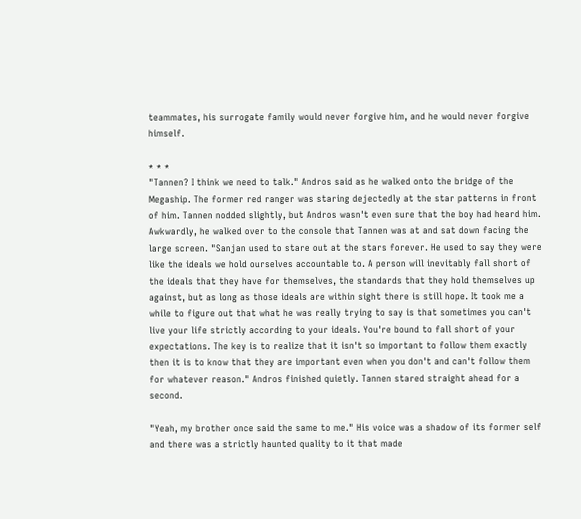teammates, his surrogate family would never forgive him, and he would never forgive himself.

* * *
"Tannen? I think we need to talk." Andros said as he walked onto the bridge of the Megaship. The former red ranger was staring dejectedly at the star patterns in front of him. Tannen nodded slightly, but Andros wasn't even sure that the boy had heard him. Awkwardly, he walked over to the console that Tannen was at and sat down facing the large screen. "Sanjan used to stare out at the stars forever. He used to say they were like the ideals we hold ourselves accountable to. A person will inevitably fall short of the ideals that they have for themselves, the standards that they hold themselves up against, but as long as those ideals are within sight there is still hope. It took me a while to figure out that what he was really trying to say is that sometimes you can't live your life strictly according to your ideals. You're bound to fall short of your expectations. The key is to realize that it isn't so important to follow them exactly then it is to know that they are important even when you don't and can't follow them for whatever reason." Andros finished quietly. Tannen stared straight ahead for a second.

"Yeah, my brother once said the same to me." His voice was a shadow of its former self and there was a strictly haunted quality to it that made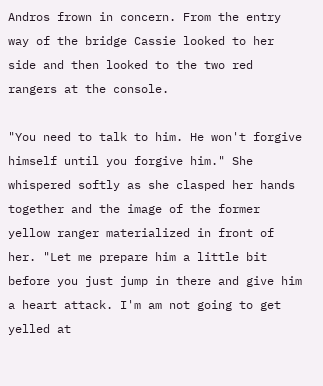Andros frown in concern. From the entry way of the bridge Cassie looked to her side and then looked to the two red rangers at the console.

"You need to talk to him. He won't forgive himself until you forgive him." She whispered softly as she clasped her hands together and the image of the former yellow ranger materialized in front of her. "Let me prepare him a little bit before you just jump in there and give him a heart attack. I'm am not going to get yelled at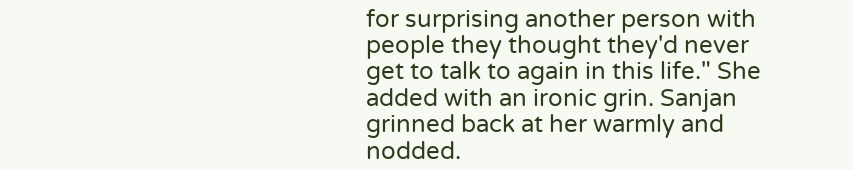for surprising another person with people they thought they'd never get to talk to again in this life." She added with an ironic grin. Sanjan grinned back at her warmly and nodded.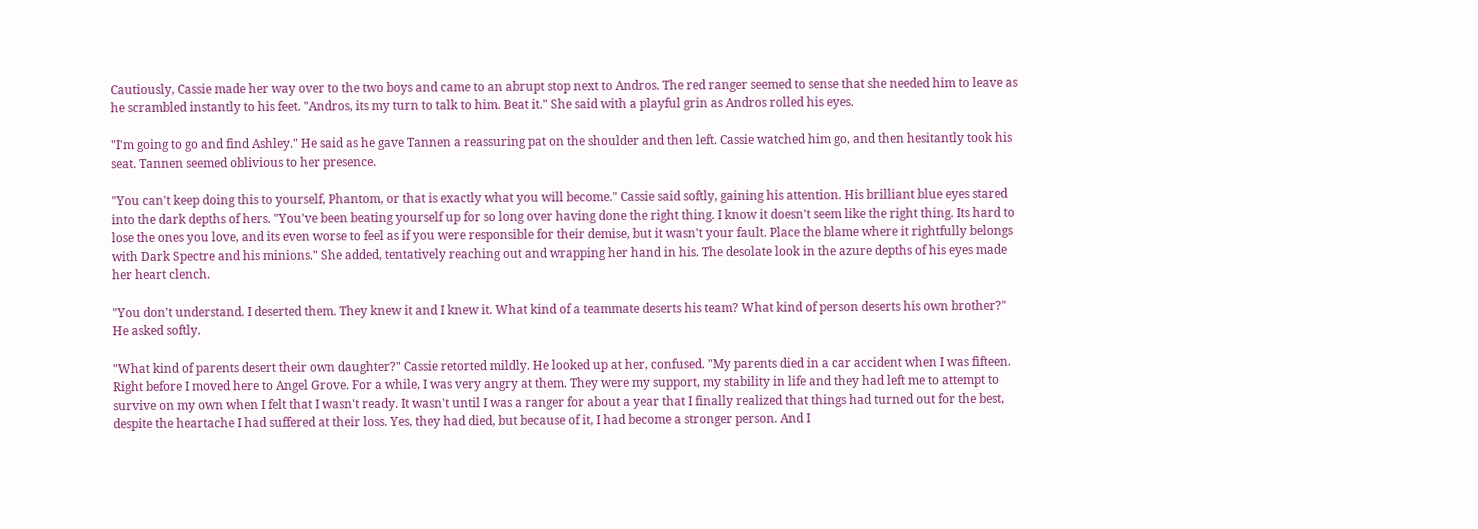Cautiously, Cassie made her way over to the two boys and came to an abrupt stop next to Andros. The red ranger seemed to sense that she needed him to leave as he scrambled instantly to his feet. "Andros, its my turn to talk to him. Beat it." She said with a playful grin as Andros rolled his eyes.

"I'm going to go and find Ashley." He said as he gave Tannen a reassuring pat on the shoulder and then left. Cassie watched him go, and then hesitantly took his seat. Tannen seemed oblivious to her presence.

"You can't keep doing this to yourself, Phantom, or that is exactly what you will become." Cassie said softly, gaining his attention. His brilliant blue eyes stared into the dark depths of hers. "You've been beating yourself up for so long over having done the right thing. I know it doesn't seem like the right thing. Its hard to lose the ones you love, and its even worse to feel as if you were responsible for their demise, but it wasn't your fault. Place the blame where it rightfully belongs with Dark Spectre and his minions." She added, tentatively reaching out and wrapping her hand in his. The desolate look in the azure depths of his eyes made her heart clench.

"You don't understand. I deserted them. They knew it and I knew it. What kind of a teammate deserts his team? What kind of person deserts his own brother?" He asked softly.

"What kind of parents desert their own daughter?" Cassie retorted mildly. He looked up at her, confused. "My parents died in a car accident when I was fifteen. Right before I moved here to Angel Grove. For a while, I was very angry at them. They were my support, my stability in life and they had left me to attempt to survive on my own when I felt that I wasn't ready. It wasn't until I was a ranger for about a year that I finally realized that things had turned out for the best, despite the heartache I had suffered at their loss. Yes, they had died, but because of it, I had become a stronger person. And I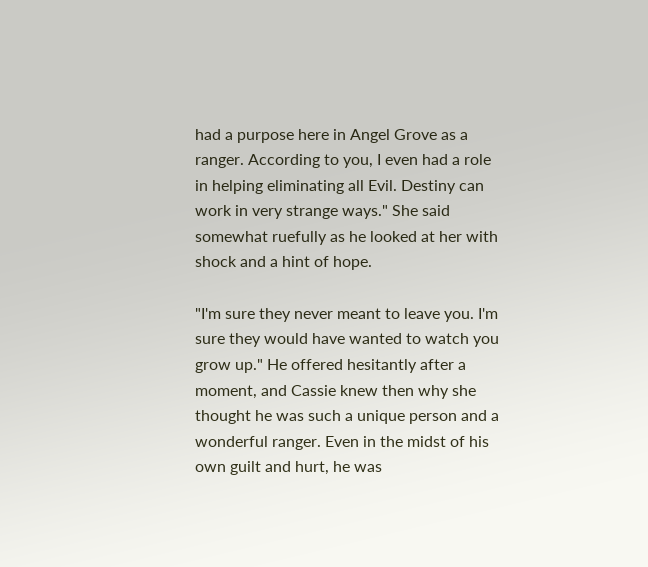had a purpose here in Angel Grove as a ranger. According to you, I even had a role in helping eliminating all Evil. Destiny can work in very strange ways." She said somewhat ruefully as he looked at her with shock and a hint of hope.

"I'm sure they never meant to leave you. I'm sure they would have wanted to watch you grow up." He offered hesitantly after a moment, and Cassie knew then why she thought he was such a unique person and a wonderful ranger. Even in the midst of his own guilt and hurt, he was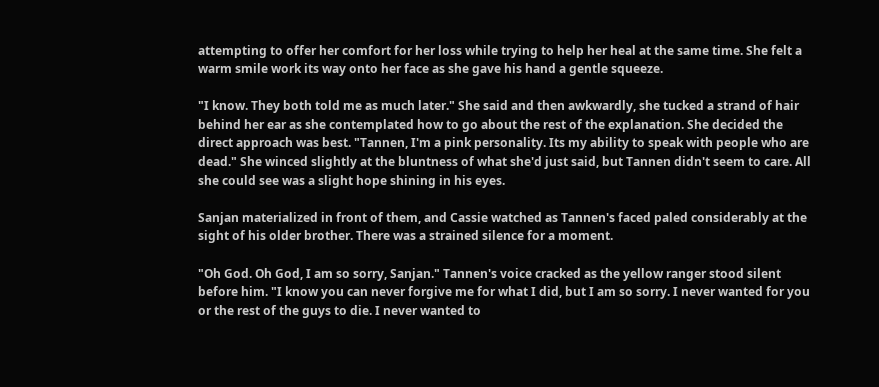attempting to offer her comfort for her loss while trying to help her heal at the same time. She felt a warm smile work its way onto her face as she gave his hand a gentle squeeze.

"I know. They both told me as much later." She said and then awkwardly, she tucked a strand of hair behind her ear as she contemplated how to go about the rest of the explanation. She decided the direct approach was best. "Tannen, I'm a pink personality. Its my ability to speak with people who are dead." She winced slightly at the bluntness of what she'd just said, but Tannen didn't seem to care. All she could see was a slight hope shining in his eyes.

Sanjan materialized in front of them, and Cassie watched as Tannen's faced paled considerably at the sight of his older brother. There was a strained silence for a moment.

"Oh God. Oh God, I am so sorry, Sanjan." Tannen's voice cracked as the yellow ranger stood silent before him. "I know you can never forgive me for what I did, but I am so sorry. I never wanted for you or the rest of the guys to die. I never wanted to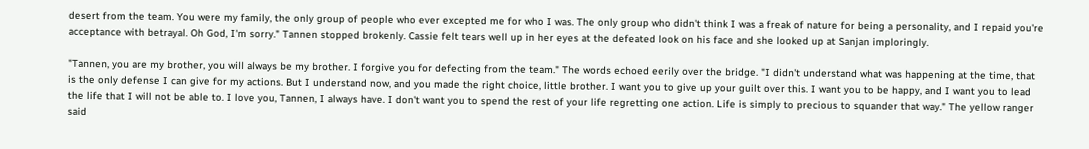desert from the team. You were my family, the only group of people who ever excepted me for who I was. The only group who didn't think I was a freak of nature for being a personality, and I repaid you're acceptance with betrayal. Oh God, I'm sorry." Tannen stopped brokenly. Cassie felt tears well up in her eyes at the defeated look on his face and she looked up at Sanjan imploringly.

"Tannen, you are my brother, you will always be my brother. I forgive you for defecting from the team." The words echoed eerily over the bridge. "I didn't understand what was happening at the time, that is the only defense I can give for my actions. But I understand now, and you made the right choice, little brother. I want you to give up your guilt over this. I want you to be happy, and I want you to lead the life that I will not be able to. I love you, Tannen, I always have. I don't want you to spend the rest of your life regretting one action. Life is simply to precious to squander that way." The yellow ranger said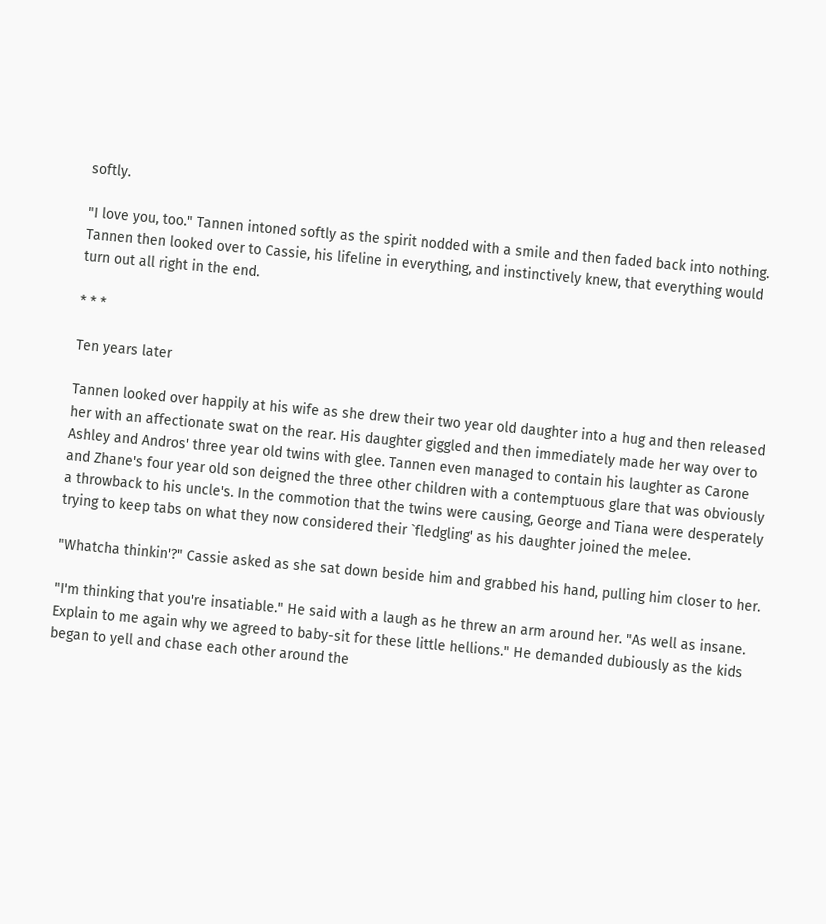softly.

"I love you, too." Tannen intoned softly as the spirit nodded with a smile and then faded back into nothing. Tannen then looked over to Cassie, his lifeline in everything, and instinctively knew, that everything would turn out all right in the end.

* * *

Ten years later

Tannen looked over happily at his wife as she drew their two year old daughter into a hug and then released her with an affectionate swat on the rear. His daughter giggled and then immediately made her way over to Ashley and Andros' three year old twins with glee. Tannen even managed to contain his laughter as Carone and Zhane's four year old son deigned the three other children with a contemptuous glare that was obviously a throwback to his uncle's. In the commotion that the twins were causing, George and Tiana were desperately trying to keep tabs on what they now considered their `fledgling' as his daughter joined the melee.

"Whatcha thinkin'?" Cassie asked as she sat down beside him and grabbed his hand, pulling him closer to her.

"I'm thinking that you're insatiable." He said with a laugh as he threw an arm around her. "As well as insane. Explain to me again why we agreed to baby-sit for these little hellions." He demanded dubiously as the kids began to yell and chase each other around the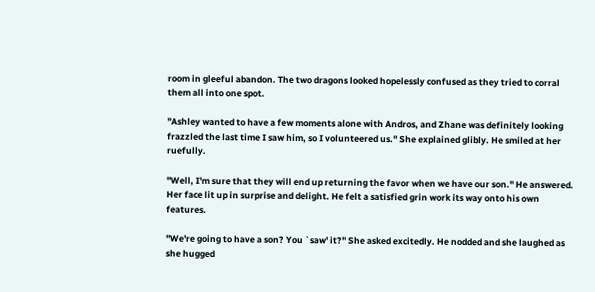room in gleeful abandon. The two dragons looked hopelessly confused as they tried to corral them all into one spot.

"Ashley wanted to have a few moments alone with Andros, and Zhane was definitely looking frazzled the last time I saw him, so I volunteered us." She explained glibly. He smiled at her ruefully.

"Well, I'm sure that they will end up returning the favor when we have our son." He answered. Her face lit up in surprise and delight. He felt a satisfied grin work its way onto his own features.

"We're going to have a son? You `saw' it?" She asked excitedly. He nodded and she laughed as she hugged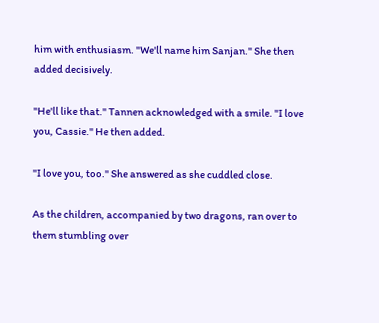him with enthusiasm. "We'll name him Sanjan." She then added decisively.

"He'll like that." Tannen acknowledged with a smile. "I love you, Cassie." He then added.

"I love you, too." She answered as she cuddled close.

As the children, accompanied by two dragons, ran over to them stumbling over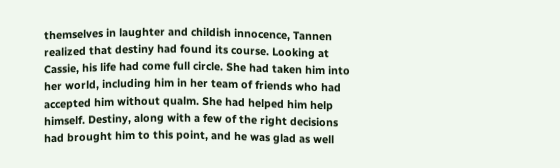themselves in laughter and childish innocence, Tannen realized that destiny had found its course. Looking at Cassie, his life had come full circle. She had taken him into her world, including him in her team of friends who had accepted him without qualm. She had helped him help himself. Destiny, along with a few of the right decisions had brought him to this point, and he was glad as well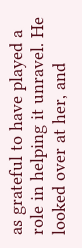as grateful to have played a role in helping it unravel. He looked over at her, and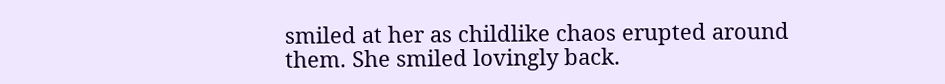smiled at her as childlike chaos erupted around them. She smiled lovingly back.